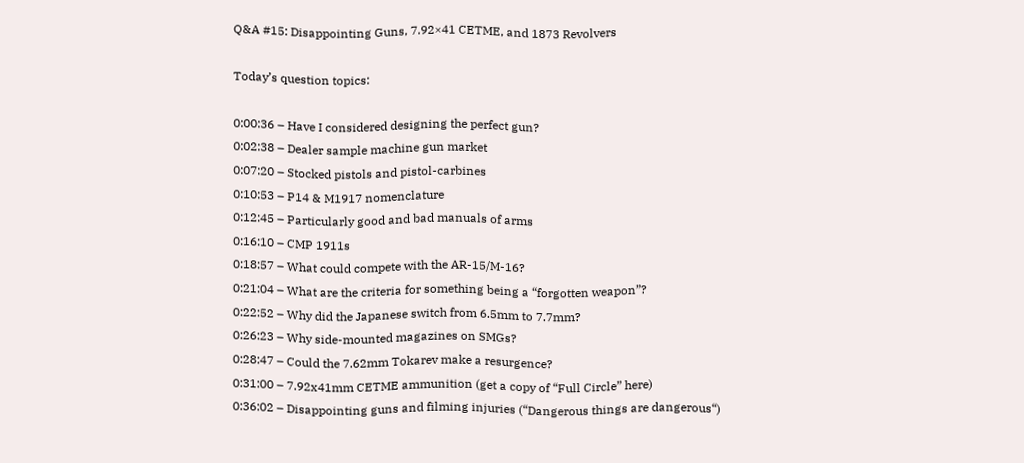Q&A #15: Disappointing Guns, 7.92×41 CETME, and 1873 Revolvers

Today’s question topics:

0:00:36 – Have I considered designing the perfect gun?
0:02:38 – Dealer sample machine gun market
0:07:20 – Stocked pistols and pistol-carbines
0:10:53 – P14 & M1917 nomenclature
0:12:45 – Particularly good and bad manuals of arms
0:16:10 – CMP 1911s
0:18:57 – What could compete with the AR-15/M-16?
0:21:04 – What are the criteria for something being a “forgotten weapon”?
0:22:52 – Why did the Japanese switch from 6.5mm to 7.7mm?
0:26:23 – Why side-mounted magazines on SMGs?
0:28:47 – Could the 7.62mm Tokarev make a resurgence?
0:31:00 – 7.92x41mm CETME ammunition (get a copy of “Full Circle” here)
0:36:02 – Disappointing guns and filming injuries (“Dangerous things are dangerous“)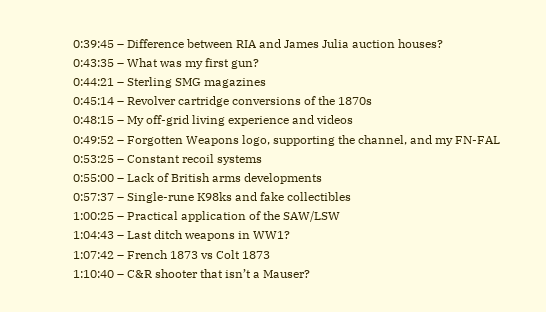0:39:45 – Difference between RIA and James Julia auction houses?
0:43:35 – What was my first gun?
0:44:21 – Sterling SMG magazines
0:45:14 – Revolver cartridge conversions of the 1870s
0:48:15 – My off-grid living experience and videos
0:49:52 – Forgotten Weapons logo, supporting the channel, and my FN-FAL
0:53:25 – Constant recoil systems
0:55:00 – Lack of British arms developments
0:57:37 – Single-rune K98ks and fake collectibles
1:00:25 – Practical application of the SAW/LSW
1:04:43 – Last ditch weapons in WW1?
1:07:42 – French 1873 vs Colt 1873
1:10:40 – C&R shooter that isn’t a Mauser?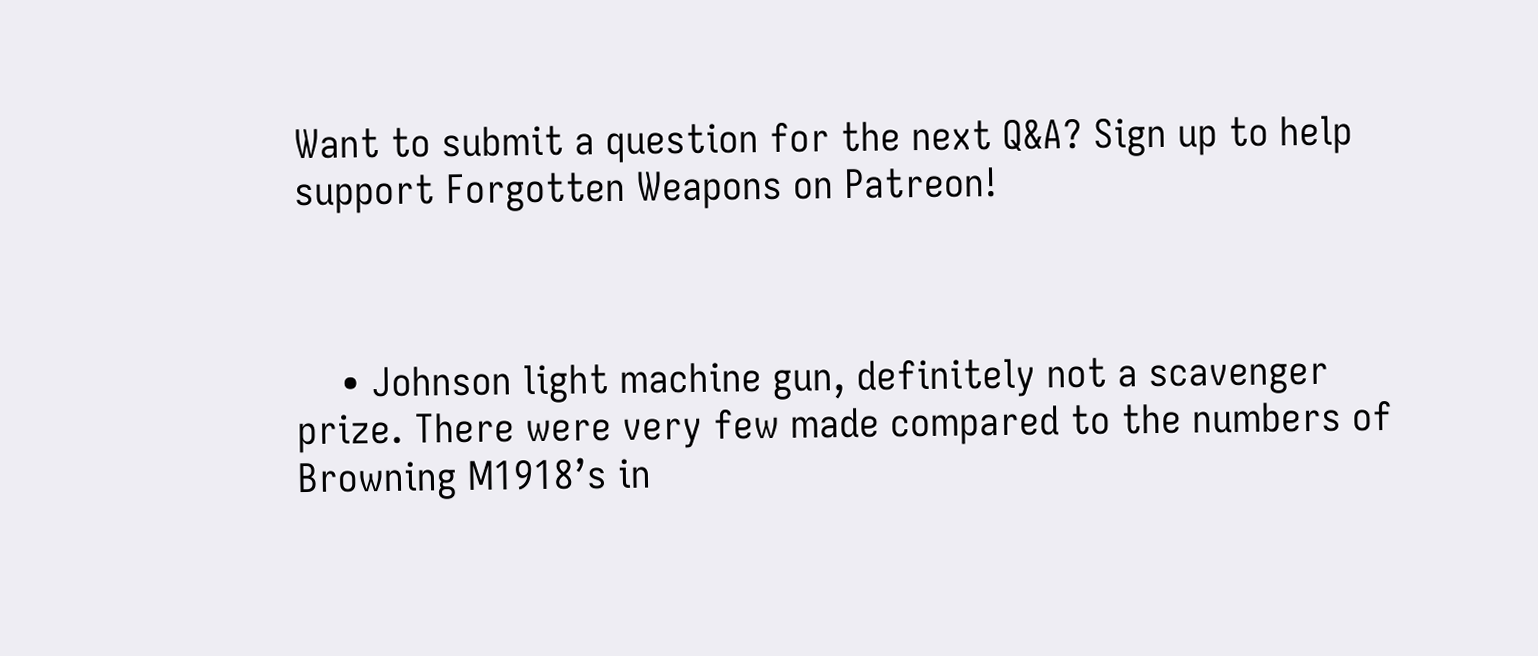Want to submit a question for the next Q&A? Sign up to help support Forgotten Weapons on Patreon!



    • Johnson light machine gun, definitely not a scavenger prize. There were very few made compared to the numbers of Browning M1918’s in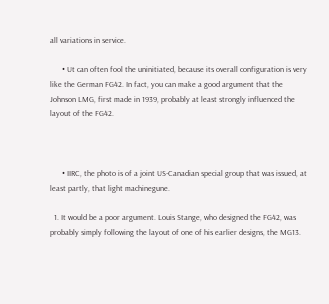all variations in service.

      • Ut can often fool the uninitiated, because its overall configuration is very like the German FG42. In fact, you can make a good argument that the Johnson LMG, first made in 1939, probably at least strongly influenced the layout of the FG42.



      • IIRC, the photo is of a joint US-Canadian special group that was issued, at least partly, that light machinegune.

  1. It would be a poor argument. Louis Stange, who designed the FG42, was probably simply following the layout of one of his earlier designs, the MG13.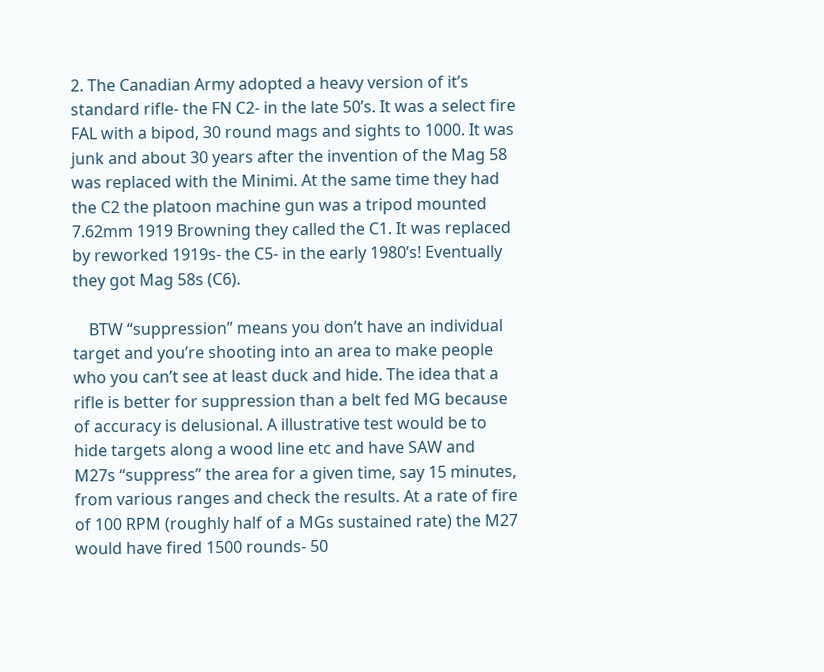2. The Canadian Army adopted a heavy version of it’s standard rifle- the FN C2- in the late 50’s. It was a select fire FAL with a bipod, 30 round mags and sights to 1000. It was junk and about 30 years after the invention of the Mag 58 was replaced with the Minimi. At the same time they had the C2 the platoon machine gun was a tripod mounted 7.62mm 1919 Browning they called the C1. It was replaced by reworked 1919s- the C5- in the early 1980’s! Eventually they got Mag 58s (C6).

    BTW “suppression” means you don’t have an individual target and you’re shooting into an area to make people who you can’t see at least duck and hide. The idea that a rifle is better for suppression than a belt fed MG because of accuracy is delusional. A illustrative test would be to hide targets along a wood line etc and have SAW and M27s “suppress” the area for a given time, say 15 minutes, from various ranges and check the results. At a rate of fire of 100 RPM (roughly half of a MGs sustained rate) the M27 would have fired 1500 rounds- 50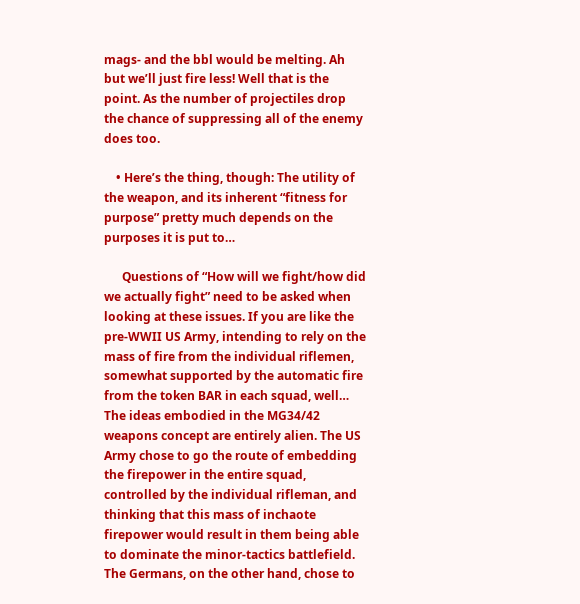mags- and the bbl would be melting. Ah but we’ll just fire less! Well that is the point. As the number of projectiles drop the chance of suppressing all of the enemy does too.

    • Here’s the thing, though: The utility of the weapon, and its inherent “fitness for purpose” pretty much depends on the purposes it is put to…

      Questions of “How will we fight/how did we actually fight” need to be asked when looking at these issues. If you are like the pre-WWII US Army, intending to rely on the mass of fire from the individual riflemen, somewhat supported by the automatic fire from the token BAR in each squad, well… The ideas embodied in the MG34/42 weapons concept are entirely alien. The US Army chose to go the route of embedding the firepower in the entire squad, controlled by the individual rifleman, and thinking that this mass of inchaote firepower would result in them being able to dominate the minor-tactics battlefield. The Germans, on the other hand, chose to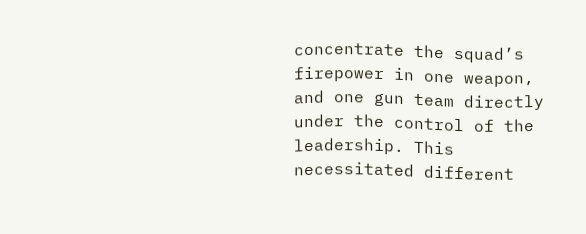concentrate the squad’s firepower in one weapon, and one gun team directly under the control of the leadership. This necessitated different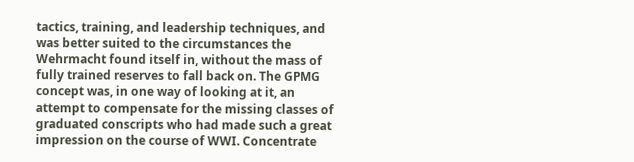tactics, training, and leadership techniques, and was better suited to the circumstances the Wehrmacht found itself in, without the mass of fully trained reserves to fall back on. The GPMG concept was, in one way of looking at it, an attempt to compensate for the missing classes of graduated conscripts who had made such a great impression on the course of WWI. Concentrate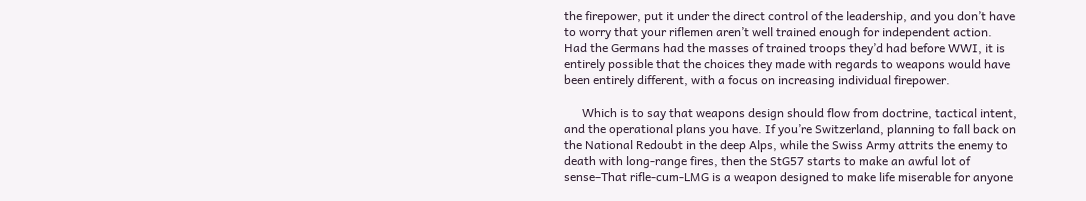the firepower, put it under the direct control of the leadership, and you don’t have to worry that your riflemen aren’t well trained enough for independent action. Had the Germans had the masses of trained troops they’d had before WWI, it is entirely possible that the choices they made with regards to weapons would have been entirely different, with a focus on increasing individual firepower.

      Which is to say that weapons design should flow from doctrine, tactical intent, and the operational plans you have. If you’re Switzerland, planning to fall back on the National Redoubt in the deep Alps, while the Swiss Army attrits the enemy to death with long-range fires, then the StG57 starts to make an awful lot of sense–That rifle-cum-LMG is a weapon designed to make life miserable for anyone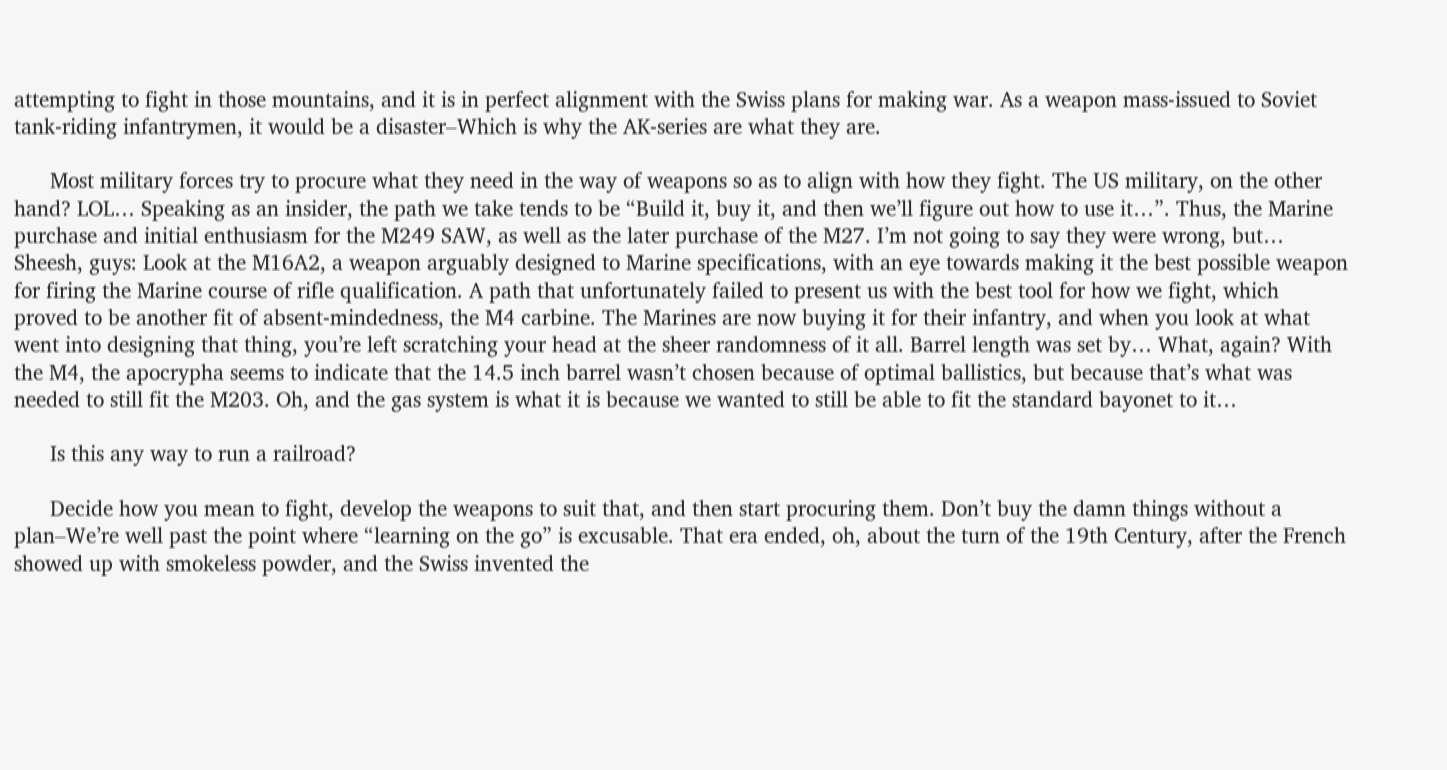attempting to fight in those mountains, and it is in perfect alignment with the Swiss plans for making war. As a weapon mass-issued to Soviet tank-riding infantrymen, it would be a disaster–Which is why the AK-series are what they are.

      Most military forces try to procure what they need in the way of weapons so as to align with how they fight. The US military, on the other hand? LOL… Speaking as an insider, the path we take tends to be “Build it, buy it, and then we’ll figure out how to use it…”. Thus, the Marine purchase and initial enthusiasm for the M249 SAW, as well as the later purchase of the M27. I’m not going to say they were wrong, but… Sheesh, guys: Look at the M16A2, a weapon arguably designed to Marine specifications, with an eye towards making it the best possible weapon for firing the Marine course of rifle qualification. A path that unfortunately failed to present us with the best tool for how we fight, which proved to be another fit of absent-mindedness, the M4 carbine. The Marines are now buying it for their infantry, and when you look at what went into designing that thing, you’re left scratching your head at the sheer randomness of it all. Barrel length was set by… What, again? With the M4, the apocrypha seems to indicate that the 14.5 inch barrel wasn’t chosen because of optimal ballistics, but because that’s what was needed to still fit the M203. Oh, and the gas system is what it is because we wanted to still be able to fit the standard bayonet to it…

      Is this any way to run a railroad?

      Decide how you mean to fight, develop the weapons to suit that, and then start procuring them. Don’t buy the damn things without a plan–We’re well past the point where “learning on the go” is excusable. That era ended, oh, about the turn of the 19th Century, after the French showed up with smokeless powder, and the Swiss invented the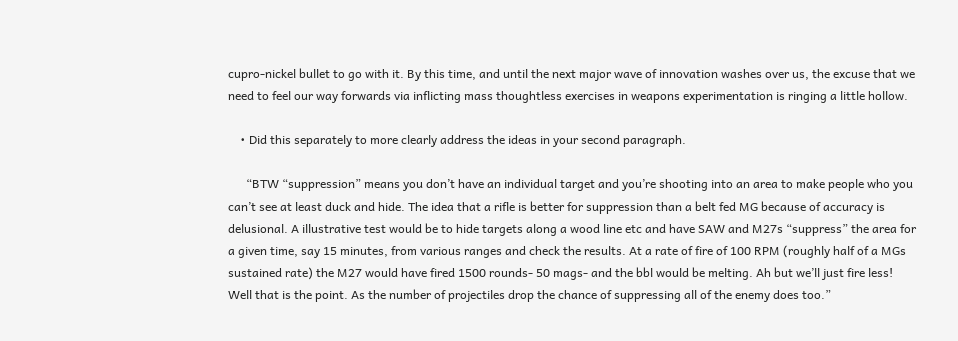cupro-nickel bullet to go with it. By this time, and until the next major wave of innovation washes over us, the excuse that we need to feel our way forwards via inflicting mass thoughtless exercises in weapons experimentation is ringing a little hollow.

    • Did this separately to more clearly address the ideas in your second paragraph.

      “BTW “suppression” means you don’t have an individual target and you’re shooting into an area to make people who you can’t see at least duck and hide. The idea that a rifle is better for suppression than a belt fed MG because of accuracy is delusional. A illustrative test would be to hide targets along a wood line etc and have SAW and M27s “suppress” the area for a given time, say 15 minutes, from various ranges and check the results. At a rate of fire of 100 RPM (roughly half of a MGs sustained rate) the M27 would have fired 1500 rounds- 50 mags- and the bbl would be melting. Ah but we’ll just fire less! Well that is the point. As the number of projectiles drop the chance of suppressing all of the enemy does too.”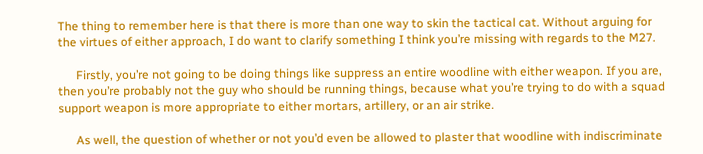The thing to remember here is that there is more than one way to skin the tactical cat. Without arguing for the virtues of either approach, I do want to clarify something I think you’re missing with regards to the M27.

      Firstly, you’re not going to be doing things like suppress an entire woodline with either weapon. If you are, then you’re probably not the guy who should be running things, because what you’re trying to do with a squad support weapon is more appropriate to either mortars, artillery, or an air strike.

      As well, the question of whether or not you’d even be allowed to plaster that woodline with indiscriminate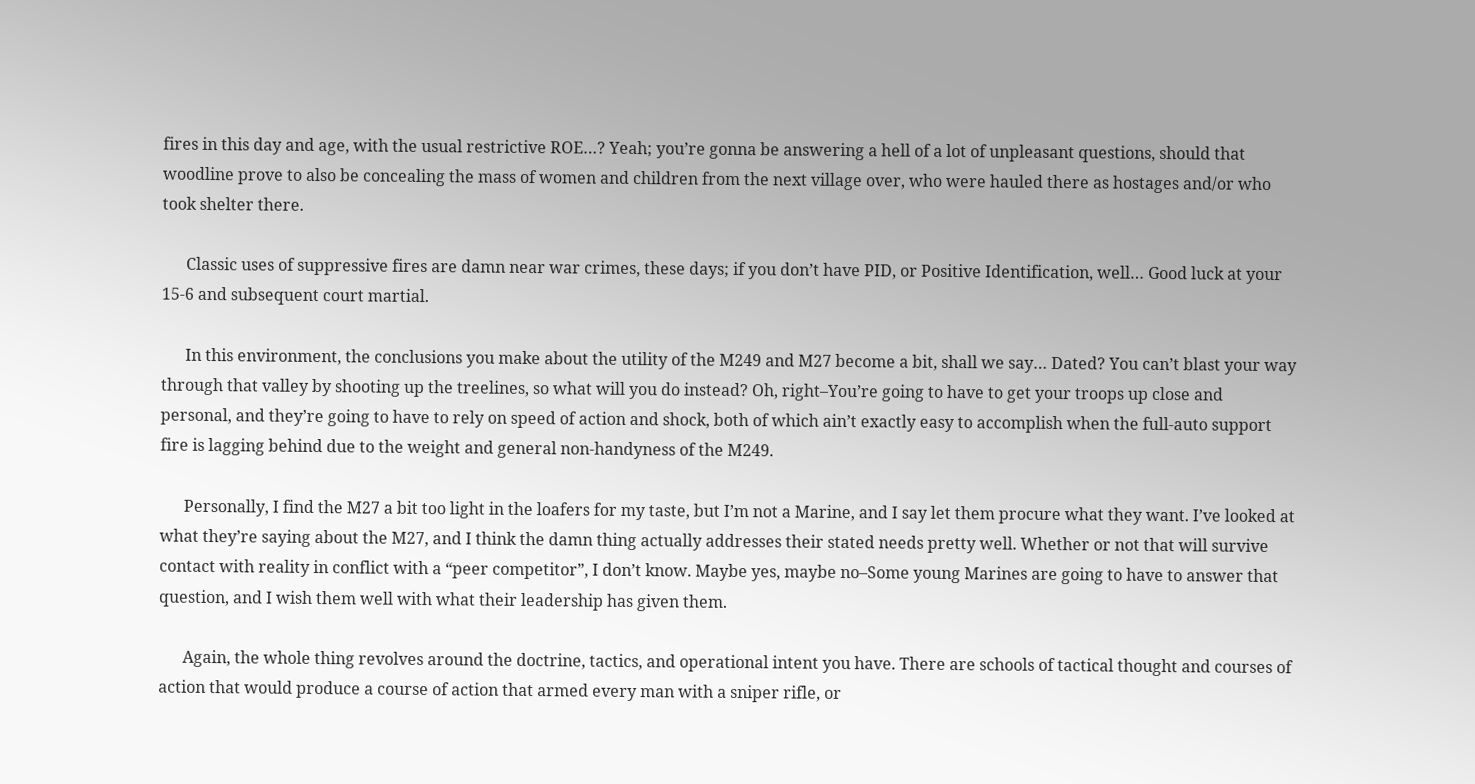fires in this day and age, with the usual restrictive ROE…? Yeah; you’re gonna be answering a hell of a lot of unpleasant questions, should that woodline prove to also be concealing the mass of women and children from the next village over, who were hauled there as hostages and/or who took shelter there.

      Classic uses of suppressive fires are damn near war crimes, these days; if you don’t have PID, or Positive Identification, well… Good luck at your 15-6 and subsequent court martial.

      In this environment, the conclusions you make about the utility of the M249 and M27 become a bit, shall we say… Dated? You can’t blast your way through that valley by shooting up the treelines, so what will you do instead? Oh, right–You’re going to have to get your troops up close and personal, and they’re going to have to rely on speed of action and shock, both of which ain’t exactly easy to accomplish when the full-auto support fire is lagging behind due to the weight and general non-handyness of the M249.

      Personally, I find the M27 a bit too light in the loafers for my taste, but I’m not a Marine, and I say let them procure what they want. I’ve looked at what they’re saying about the M27, and I think the damn thing actually addresses their stated needs pretty well. Whether or not that will survive contact with reality in conflict with a “peer competitor”, I don’t know. Maybe yes, maybe no–Some young Marines are going to have to answer that question, and I wish them well with what their leadership has given them.

      Again, the whole thing revolves around the doctrine, tactics, and operational intent you have. There are schools of tactical thought and courses of action that would produce a course of action that armed every man with a sniper rifle, or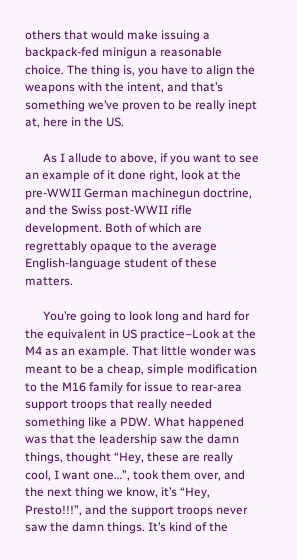others that would make issuing a backpack-fed minigun a reasonable choice. The thing is, you have to align the weapons with the intent, and that’s something we’ve proven to be really inept at, here in the US.

      As I allude to above, if you want to see an example of it done right, look at the pre-WWII German machinegun doctrine, and the Swiss post-WWII rifle development. Both of which are regrettably opaque to the average English-language student of these matters.

      You’re going to look long and hard for the equivalent in US practice–Look at the M4 as an example. That little wonder was meant to be a cheap, simple modification to the M16 family for issue to rear-area support troops that really needed something like a PDW. What happened was that the leadership saw the damn things, thought “Hey, these are really cool, I want one…”, took them over, and the next thing we know, it’s “Hey, Presto!!!”, and the support troops never saw the damn things. It’s kind of the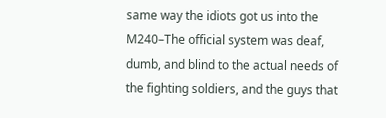same way the idiots got us into the M240–The official system was deaf, dumb, and blind to the actual needs of the fighting soldiers, and the guys that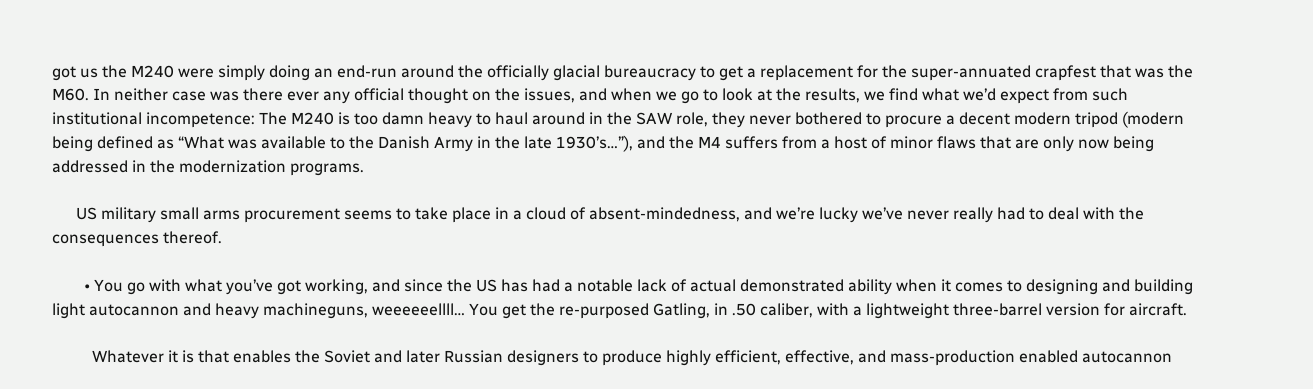got us the M240 were simply doing an end-run around the officially glacial bureaucracy to get a replacement for the super-annuated crapfest that was the M60. In neither case was there ever any official thought on the issues, and when we go to look at the results, we find what we’d expect from such institutional incompetence: The M240 is too damn heavy to haul around in the SAW role, they never bothered to procure a decent modern tripod (modern being defined as “What was available to the Danish Army in the late 1930’s…”), and the M4 suffers from a host of minor flaws that are only now being addressed in the modernization programs.

      US military small arms procurement seems to take place in a cloud of absent-mindedness, and we’re lucky we’ve never really had to deal with the consequences thereof.

        • You go with what you’ve got working, and since the US has had a notable lack of actual demonstrated ability when it comes to designing and building light autocannon and heavy machineguns, weeeeeellll… You get the re-purposed Gatling, in .50 caliber, with a lightweight three-barrel version for aircraft.

          Whatever it is that enables the Soviet and later Russian designers to produce highly efficient, effective, and mass-production enabled autocannon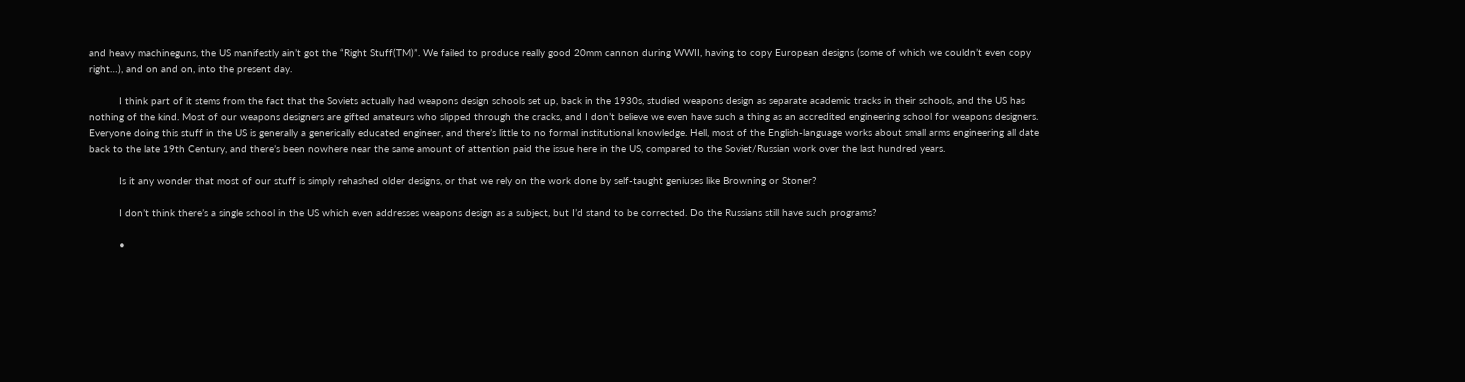and heavy machineguns, the US manifestly ain’t got the “Right Stuff(TM)”. We failed to produce really good 20mm cannon during WWII, having to copy European designs (some of which we couldn’t even copy right…), and on and on, into the present day.

          I think part of it stems from the fact that the Soviets actually had weapons design schools set up, back in the 1930s, studied weapons design as separate academic tracks in their schools, and the US has nothing of the kind. Most of our weapons designers are gifted amateurs who slipped through the cracks, and I don’t believe we even have such a thing as an accredited engineering school for weapons designers. Everyone doing this stuff in the US is generally a generically educated engineer, and there’s little to no formal institutional knowledge. Hell, most of the English-language works about small arms engineering all date back to the late 19th Century, and there’s been nowhere near the same amount of attention paid the issue here in the US, compared to the Soviet/Russian work over the last hundred years.

          Is it any wonder that most of our stuff is simply rehashed older designs, or that we rely on the work done by self-taught geniuses like Browning or Stoner?

          I don’t think there’s a single school in the US which even addresses weapons design as a subject, but I’d stand to be corrected. Do the Russians still have such programs?

          •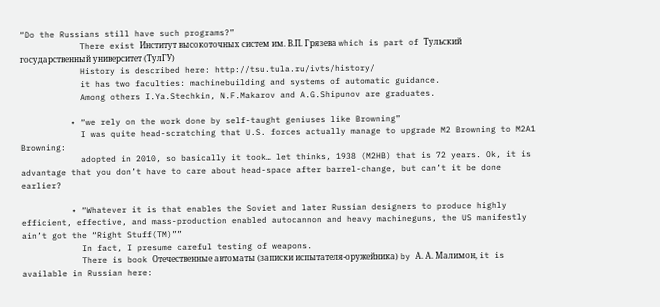“Do the Russians still have such programs?”
            There exist Институт высокоточных систем им. В.П. Грязева which is part of Тульский государственный университет (ТулГУ)
            History is described here: http://tsu.tula.ru/ivts/history/
            it has two faculties: machinebuilding and systems of automatic guidance.
            Among others I.Ya.Stechkin, N.F.Makarov and A.G.Shipunov are graduates.

          • “we rely on the work done by self-taught geniuses like Browning”
            I was quite head-scratching that U.S. forces actually manage to upgrade M2 Browning to M2A1 Browning:
            adopted in 2010, so basically it took… let thinks, 1938 (M2HB) that is 72 years. Ok, it is advantage that you don’t have to care about head-space after barrel-change, but can’t it be done earlier?

          • “Whatever it is that enables the Soviet and later Russian designers to produce highly efficient, effective, and mass-production enabled autocannon and heavy machineguns, the US manifestly ain’t got the “Right Stuff(TM)””
            In fact, I presume careful testing of weapons.
            There is book Отечественные автоматы (записки испытателя-оружейника) by А. А. Малимон, it is available in Russian here: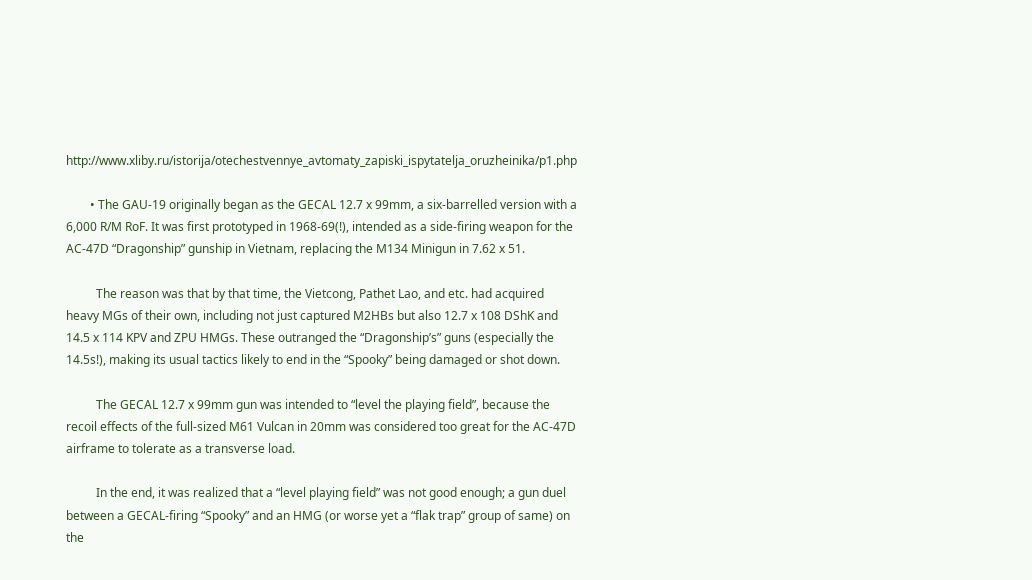http://www.xliby.ru/istorija/otechestvennye_avtomaty_zapiski_ispytatelja_oruzheinika/p1.php

        • The GAU-19 originally began as the GECAL 12.7 x 99mm, a six-barrelled version with a 6,000 R/M RoF. It was first prototyped in 1968-69(!), intended as a side-firing weapon for the AC-47D “Dragonship” gunship in Vietnam, replacing the M134 Minigun in 7.62 x 51.

          The reason was that by that time, the Vietcong, Pathet Lao, and etc. had acquired heavy MGs of their own, including not just captured M2HBs but also 12.7 x 108 DShK and 14.5 x 114 KPV and ZPU HMGs. These outranged the “Dragonship’s” guns (especially the 14.5s!), making its usual tactics likely to end in the “Spooky” being damaged or shot down.

          The GECAL 12.7 x 99mm gun was intended to “level the playing field”, because the recoil effects of the full-sized M61 Vulcan in 20mm was considered too great for the AC-47D airframe to tolerate as a transverse load.

          In the end, it was realized that a “level playing field” was not good enough; a gun duel between a GECAL-firing “Spooky” and an HMG (or worse yet a “flak trap” group of same) on the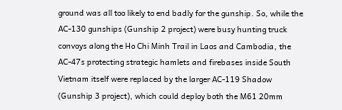ground was all too likely to end badly for the gunship. So, while the AC-130 gunships (Gunship 2 project) were busy hunting truck convoys along the Ho Chi Minh Trail in Laos and Cambodia, the AC-47s protecting strategic hamlets and firebases inside South Vietnam itself were replaced by the larger AC-119 Shadow (Gunship 3 project), which could deploy both the M61 20mm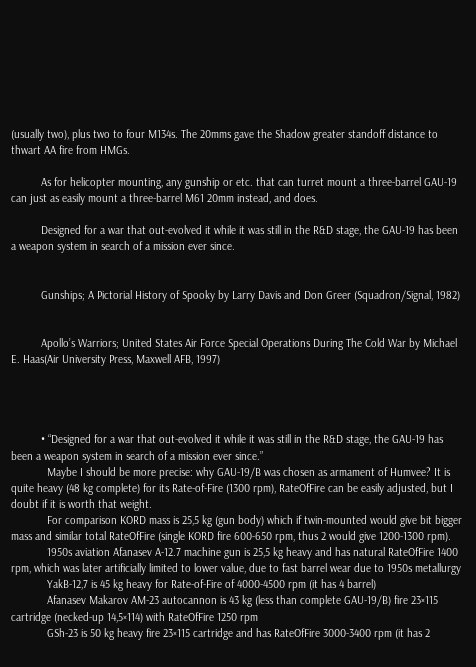(usually two), plus two to four M134s. The 20mms gave the Shadow greater standoff distance to thwart AA fire from HMGs.

          As for helicopter mounting, any gunship or etc. that can turret mount a three-barrel GAU-19 can just as easily mount a three-barrel M61 20mm instead, and does.

          Designed for a war that out-evolved it while it was still in the R&D stage, the GAU-19 has been a weapon system in search of a mission ever since.


          Gunships; A Pictorial History of Spooky by Larry Davis and Don Greer (Squadron/Signal, 1982)


          Apollo’s Warriors; United States Air Force Special Operations During The Cold War by Michael E. Haas(Air University Press, Maxwell AFB, 1997)




          • “Designed for a war that out-evolved it while it was still in the R&D stage, the GAU-19 has been a weapon system in search of a mission ever since.”
            Maybe I should be more precise: why GAU-19/B was chosen as armament of Humvee? It is quite heavy (48 kg complete) for its Rate-of-Fire (1300 rpm), RateOfFire can be easily adjusted, but I doubt if it is worth that weight.
            For comparison KORD mass is 25,5 kg (gun body) which if twin-mounted would give bit bigger mass and similar total RateOfFire (single KORD fire 600-650 rpm, thus 2 would give 1200-1300 rpm).
            1950s aviation Afanasev A-12.7 machine gun is 25,5 kg heavy and has natural RateOfFire 1400 rpm, which was later artificially limited to lower value, due to fast barrel wear due to 1950s metallurgy
            YakB-12,7 is 45 kg heavy for Rate-of-Fire of 4000-4500 rpm (it has 4 barrel)
            Afanasev Makarov AM-23 autocannon is 43 kg (less than complete GAU-19/B) fire 23×115 cartridge (necked-up 14,5×114) with RateOfFire 1250 rpm
            GSh-23 is 50 kg heavy fire 23×115 cartridge and has RateOfFire 3000-3400 rpm (it has 2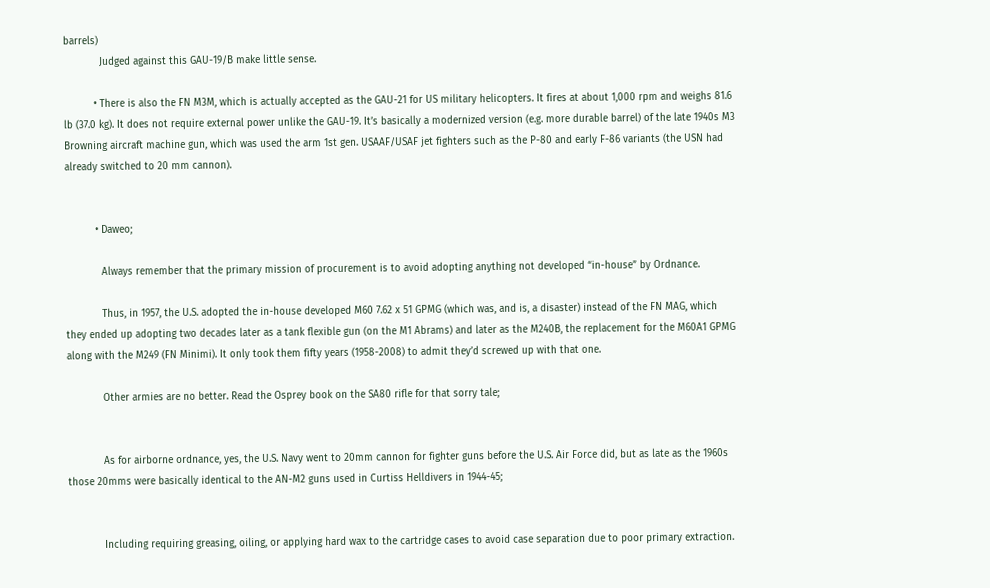barrels)
            Judged against this GAU-19/B make little sense.

          • There is also the FN M3M, which is actually accepted as the GAU-21 for US military helicopters. It fires at about 1,000 rpm and weighs 81.6 lb (37.0 kg). It does not require external power unlike the GAU-19. It’s basically a modernized version (e.g. more durable barrel) of the late 1940s M3 Browning aircraft machine gun, which was used the arm 1st gen. USAAF/USAF jet fighters such as the P-80 and early F-86 variants (the USN had already switched to 20 mm cannon).


          • Daweo;

            Always remember that the primary mission of procurement is to avoid adopting anything not developed “in-house” by Ordnance.

            Thus, in 1957, the U.S. adopted the in-house developed M60 7.62 x 51 GPMG (which was, and is, a disaster) instead of the FN MAG, which they ended up adopting two decades later as a tank flexible gun (on the M1 Abrams) and later as the M240B, the replacement for the M60A1 GPMG along with the M249 (FN Minimi). It only took them fifty years (1958-2008) to admit they’d screwed up with that one.

            Other armies are no better. Read the Osprey book on the SA80 rifle for that sorry tale;


            As for airborne ordnance, yes, the U.S. Navy went to 20mm cannon for fighter guns before the U.S. Air Force did, but as late as the 1960s those 20mms were basically identical to the AN-M2 guns used in Curtiss Helldivers in 1944-45;


            Including requiring greasing, oiling, or applying hard wax to the cartridge cases to avoid case separation due to poor primary extraction.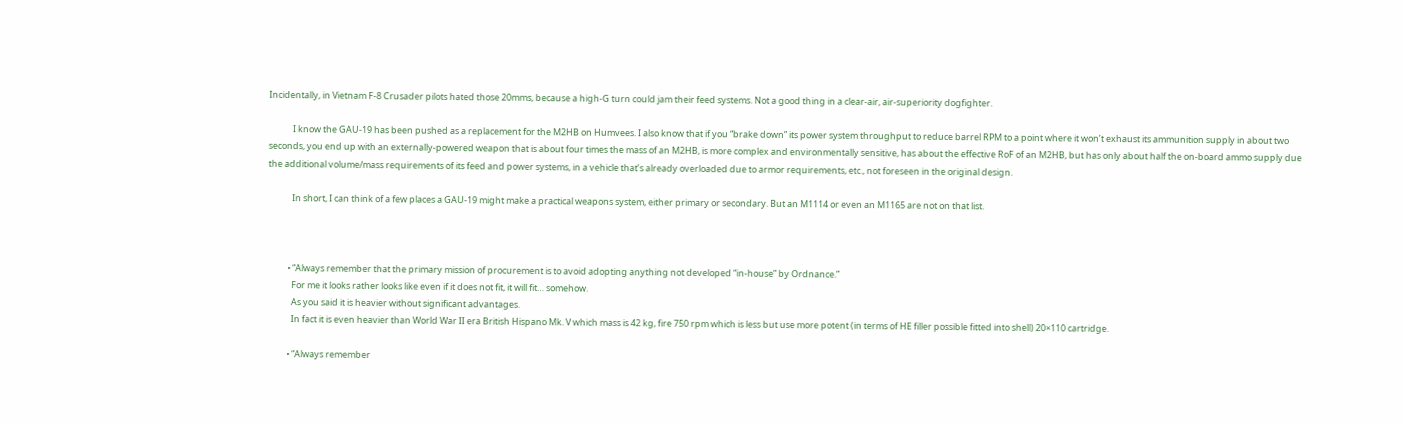Incidentally, in Vietnam F-8 Crusader pilots hated those 20mms, because a high-G turn could jam their feed systems. Not a good thing in a clear-air, air-superiority dogfighter.

            I know the GAU-19 has been pushed as a replacement for the M2HB on Humvees. I also know that if you “brake down” its power system throughput to reduce barrel RPM to a point where it won’t exhaust its ammunition supply in about two seconds, you end up with an externally-powered weapon that is about four times the mass of an M2HB, is more complex and environmentally sensitive, has about the effective RoF of an M2HB, but has only about half the on-board ammo supply due the additional volume/mass requirements of its feed and power systems, in a vehicle that’s already overloaded due to armor requirements, etc., not foreseen in the original design.

            In short, I can think of a few places a GAU-19 might make a practical weapons system, either primary or secondary. But an M1114 or even an M1165 are not on that list.



          • “Always remember that the primary mission of procurement is to avoid adopting anything not developed “in-house” by Ordnance.”
            For me it looks rather looks like even if it does not fit, it will fit… somehow.
            As you said it is heavier without significant advantages.
            In fact it is even heavier than World War II era British Hispano Mk. V which mass is 42 kg, fire 750 rpm which is less but use more potent (in terms of HE filler possible fitted into shell) 20×110 cartridge.

          • “Always remember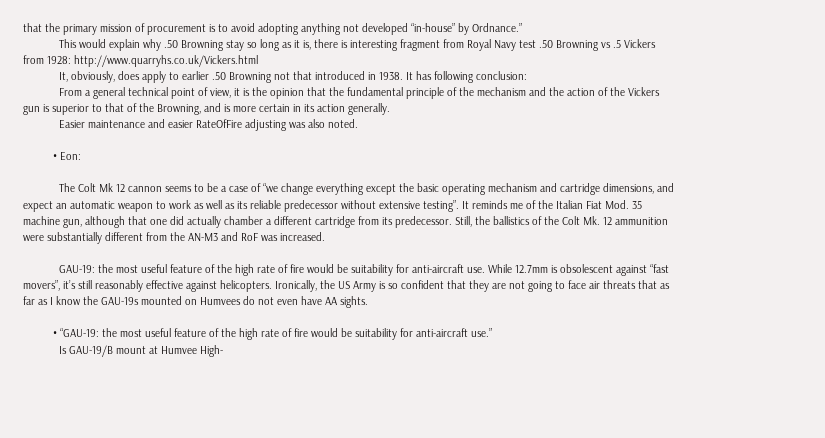that the primary mission of procurement is to avoid adopting anything not developed “in-house” by Ordnance.”
            This would explain why .50 Browning stay so long as it is, there is interesting fragment from Royal Navy test .50 Browning vs .5 Vickers from 1928: http://www.quarryhs.co.uk/Vickers.html
            It, obviously, does apply to earlier .50 Browning not that introduced in 1938. It has following conclusion:
            From a general technical point of view, it is the opinion that the fundamental principle of the mechanism and the action of the Vickers gun is superior to that of the Browning, and is more certain in its action generally.
            Easier maintenance and easier RateOfFire adjusting was also noted.

          • Eon:

            The Colt Mk 12 cannon seems to be a case of “we change everything except the basic operating mechanism and cartridge dimensions, and expect an automatic weapon to work as well as its reliable predecessor without extensive testing”. It reminds me of the Italian Fiat Mod. 35 machine gun, although that one did actually chamber a different cartridge from its predecessor. Still, the ballistics of the Colt Mk. 12 ammunition were substantially different from the AN-M3 and RoF was increased.

            GAU-19: the most useful feature of the high rate of fire would be suitability for anti-aircraft use. While 12.7mm is obsolescent against “fast movers”, it’s still reasonably effective against helicopters. Ironically, the US Army is so confident that they are not going to face air threats that as far as I know the GAU-19s mounted on Humvees do not even have AA sights.

          • “GAU-19: the most useful feature of the high rate of fire would be suitability for anti-aircraft use.”
            Is GAU-19/B mount at Humvee High-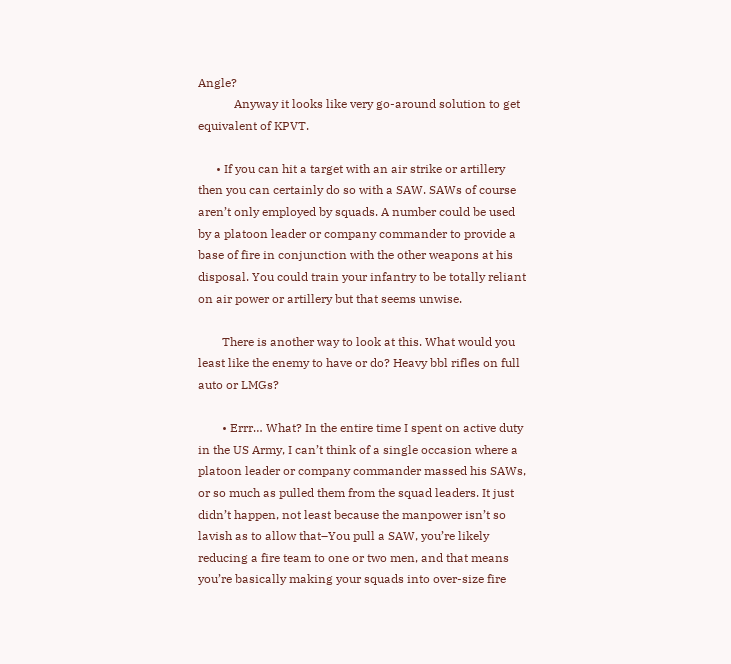Angle?
            Anyway it looks like very go-around solution to get equivalent of KPVT.

      • If you can hit a target with an air strike or artillery then you can certainly do so with a SAW. SAWs of course aren’t only employed by squads. A number could be used by a platoon leader or company commander to provide a base of fire in conjunction with the other weapons at his disposal. You could train your infantry to be totally reliant on air power or artillery but that seems unwise.

        There is another way to look at this. What would you least like the enemy to have or do? Heavy bbl rifles on full auto or LMGs?

        • Errr… What? In the entire time I spent on active duty in the US Army, I can’t think of a single occasion where a platoon leader or company commander massed his SAWs, or so much as pulled them from the squad leaders. It just didn’t happen, not least because the manpower isn’t so lavish as to allow that–You pull a SAW, you’re likely reducing a fire team to one or two men, and that means you’re basically making your squads into over-size fire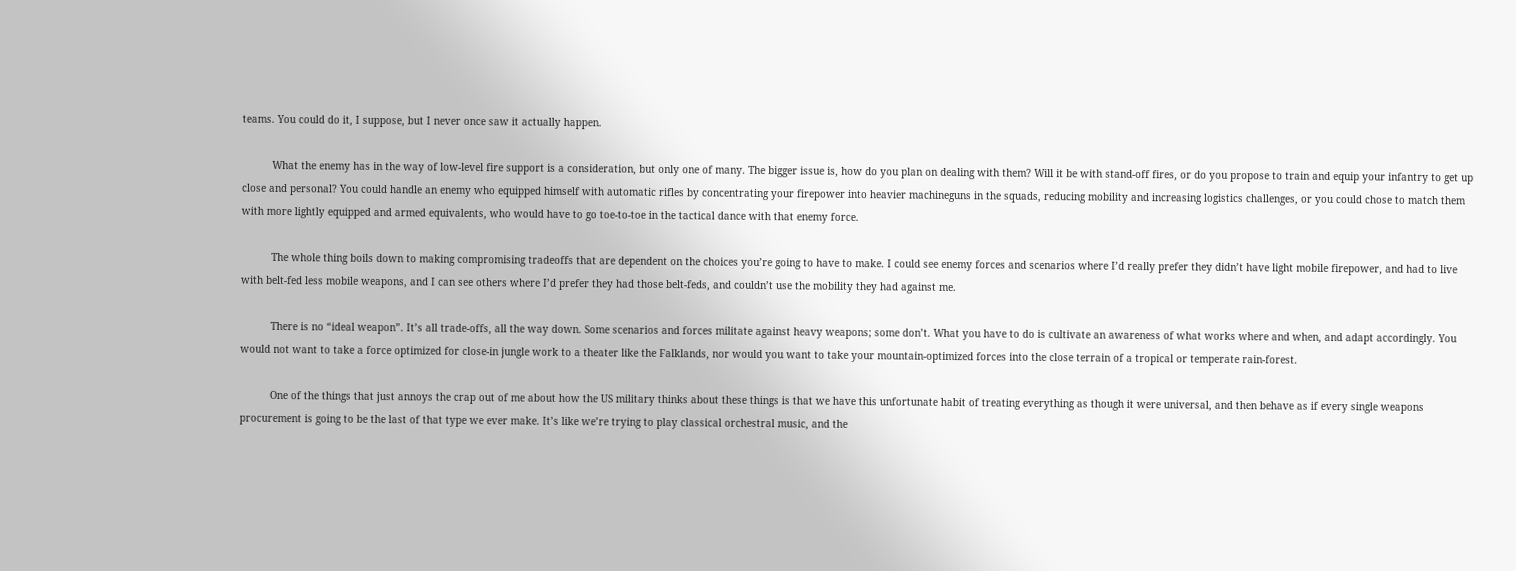teams. You could do it, I suppose, but I never once saw it actually happen.

          What the enemy has in the way of low-level fire support is a consideration, but only one of many. The bigger issue is, how do you plan on dealing with them? Will it be with stand-off fires, or do you propose to train and equip your infantry to get up close and personal? You could handle an enemy who equipped himself with automatic rifles by concentrating your firepower into heavier machineguns in the squads, reducing mobility and increasing logistics challenges, or you could chose to match them with more lightly equipped and armed equivalents, who would have to go toe-to-toe in the tactical dance with that enemy force.

          The whole thing boils down to making compromising tradeoffs that are dependent on the choices you’re going to have to make. I could see enemy forces and scenarios where I’d really prefer they didn’t have light mobile firepower, and had to live with belt-fed less mobile weapons, and I can see others where I’d prefer they had those belt-feds, and couldn’t use the mobility they had against me.

          There is no “ideal weapon”. It’s all trade-offs, all the way down. Some scenarios and forces militate against heavy weapons; some don’t. What you have to do is cultivate an awareness of what works where and when, and adapt accordingly. You would not want to take a force optimized for close-in jungle work to a theater like the Falklands, nor would you want to take your mountain-optimized forces into the close terrain of a tropical or temperate rain-forest.

          One of the things that just annoys the crap out of me about how the US military thinks about these things is that we have this unfortunate habit of treating everything as though it were universal, and then behave as if every single weapons procurement is going to be the last of that type we ever make. It’s like we’re trying to play classical orchestral music, and the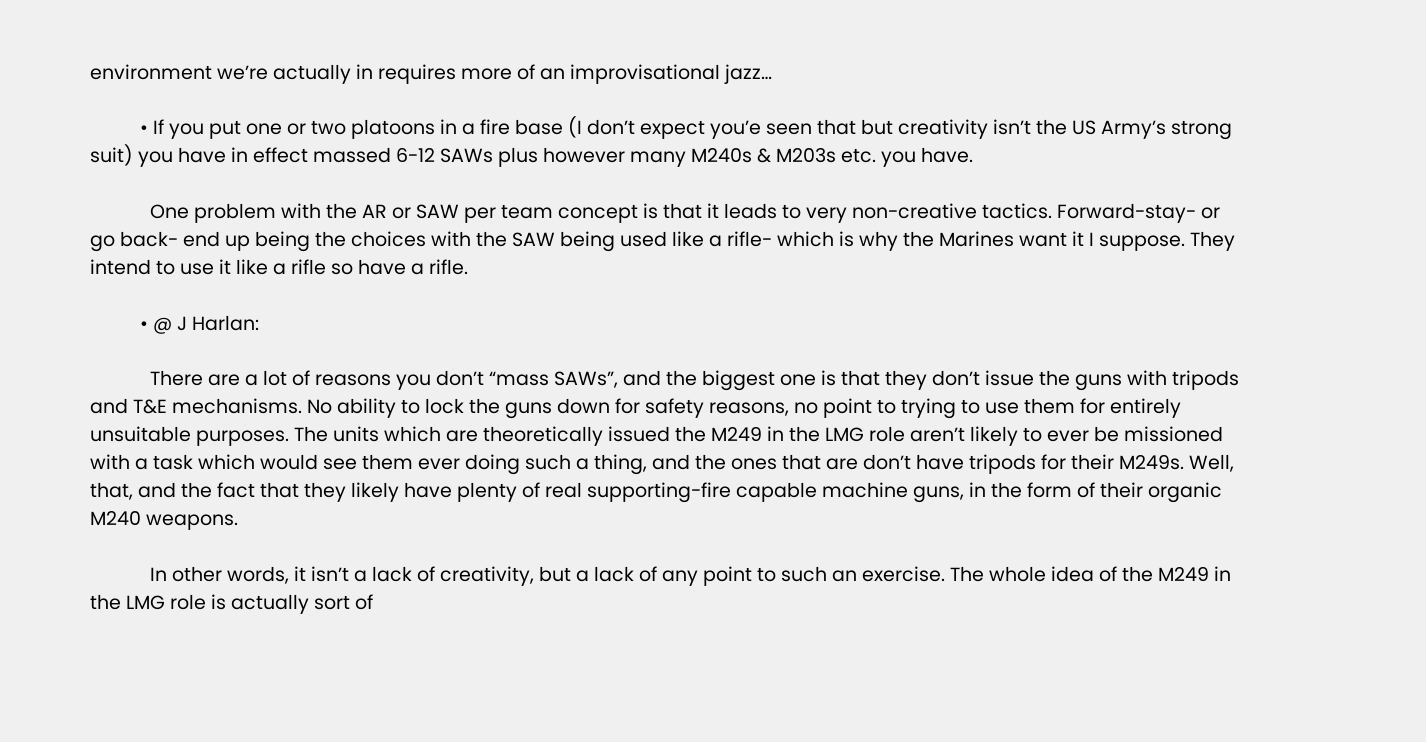environment we’re actually in requires more of an improvisational jazz…

          • If you put one or two platoons in a fire base (I don’t expect you’e seen that but creativity isn’t the US Army’s strong suit) you have in effect massed 6-12 SAWs plus however many M240s & M203s etc. you have.

            One problem with the AR or SAW per team concept is that it leads to very non-creative tactics. Forward-stay- or go back- end up being the choices with the SAW being used like a rifle- which is why the Marines want it I suppose. They intend to use it like a rifle so have a rifle.

          • @ J Harlan:

            There are a lot of reasons you don’t “mass SAWs”, and the biggest one is that they don’t issue the guns with tripods and T&E mechanisms. No ability to lock the guns down for safety reasons, no point to trying to use them for entirely unsuitable purposes. The units which are theoretically issued the M249 in the LMG role aren’t likely to ever be missioned with a task which would see them ever doing such a thing, and the ones that are don’t have tripods for their M249s. Well, that, and the fact that they likely have plenty of real supporting-fire capable machine guns, in the form of their organic M240 weapons.

            In other words, it isn’t a lack of creativity, but a lack of any point to such an exercise. The whole idea of the M249 in the LMG role is actually sort of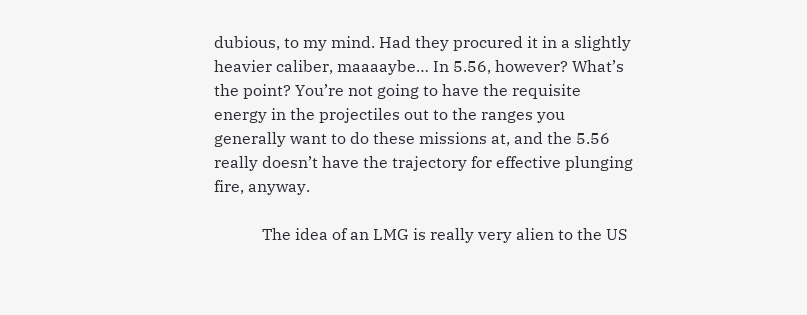dubious, to my mind. Had they procured it in a slightly heavier caliber, maaaaybe… In 5.56, however? What’s the point? You’re not going to have the requisite energy in the projectiles out to the ranges you generally want to do these missions at, and the 5.56 really doesn’t have the trajectory for effective plunging fire, anyway.

            The idea of an LMG is really very alien to the US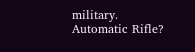military. Automatic Rifle?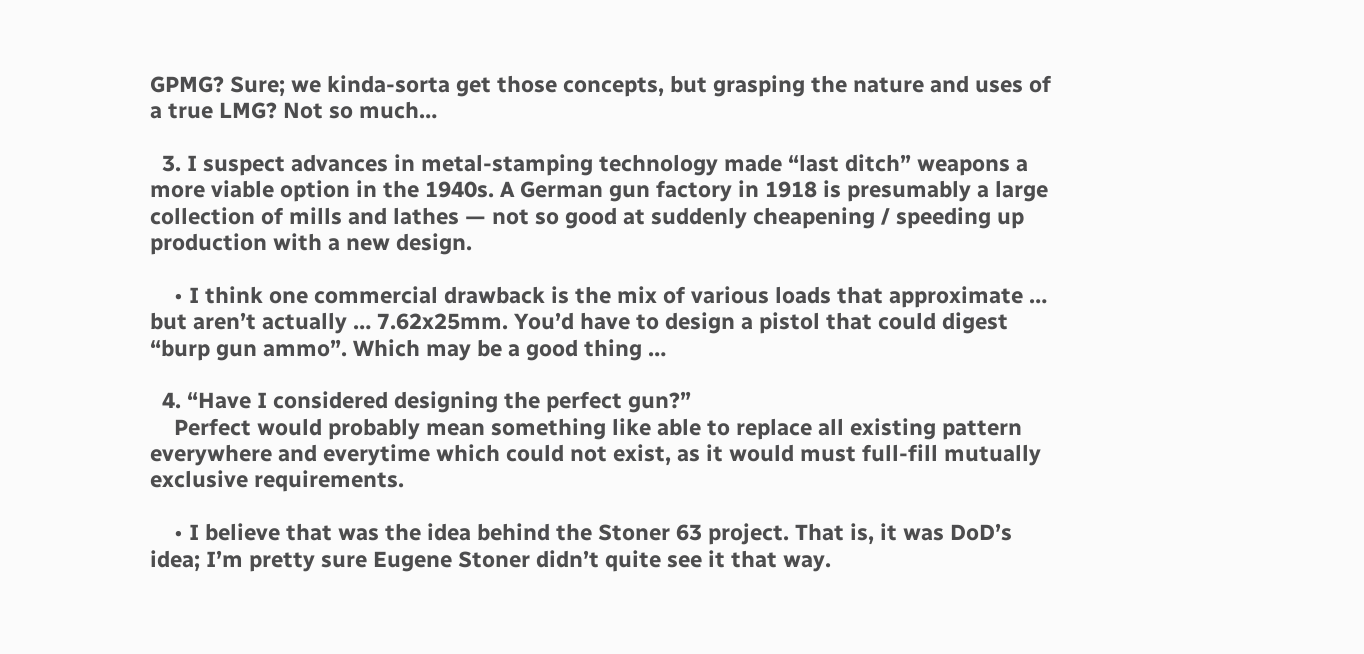GPMG? Sure; we kinda-sorta get those concepts, but grasping the nature and uses of a true LMG? Not so much…

  3. I suspect advances in metal-stamping technology made “last ditch” weapons a more viable option in the 1940s. A German gun factory in 1918 is presumably a large collection of mills and lathes — not so good at suddenly cheapening / speeding up production with a new design.

    • I think one commercial drawback is the mix of various loads that approximate … but aren’t actually … 7.62x25mm. You’d have to design a pistol that could digest “burp gun ammo”. Which may be a good thing …

  4. “Have I considered designing the perfect gun?”
    Perfect would probably mean something like able to replace all existing pattern everywhere and everytime which could not exist, as it would must full-fill mutually exclusive requirements.

    • I believe that was the idea behind the Stoner 63 project. That is, it was DoD’s idea; I’m pretty sure Eugene Stoner didn’t quite see it that way.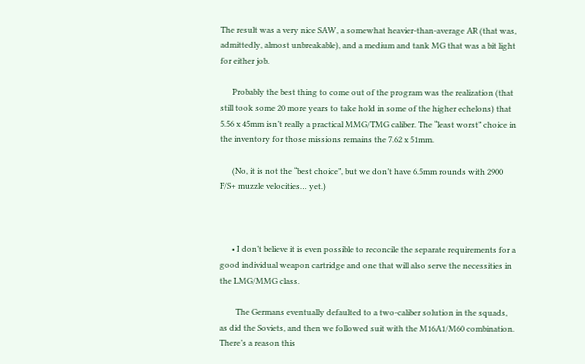The result was a very nice SAW, a somewhat heavier-than-average AR (that was, admittedly, almost unbreakable), and a medium and tank MG that was a bit light for either job.

      Probably the best thing to come out of the program was the realization (that still took some 20 more years to take hold in some of the higher echelons) that 5.56 x 45mm isn’t really a practical MMG/TMG caliber. The “least worst” choice in the inventory for those missions remains the 7.62 x 51mm.

      (No, it is not the “best choice”, but we don’t have 6.5mm rounds with 2900 F/S+ muzzle velocities… yet.)



      • I don’t believe it is even possible to reconcile the separate requirements for a good individual weapon cartridge and one that will also serve the necessities in the LMG/MMG class.

        The Germans eventually defaulted to a two-caliber solution in the squads, as did the Soviets, and then we followed suit with the M16A1/M60 combination. There’s a reason this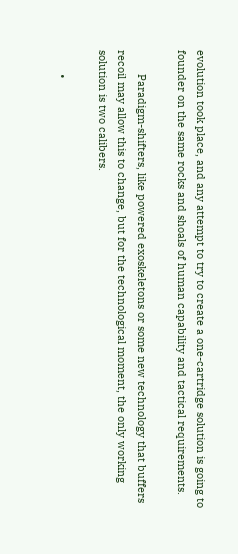evolution took place, and any attempt to try to create a one-cartridge solution is going to founder on the same rocks and shoals of human capability and tactical requirements.

        Paradigm-shifters, like powered exoskeletons or some new technology that buffers recoil may allow this to change, but for the technological moment, the only working solution is two calibers.

        •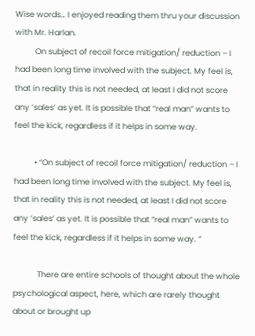Wise words… I enjoyed reading them thru your discussion with Mr. Harlan.
          On subject of recoil force mitigation/ reduction – I had been long time involved with the subject. My feel is, that in reality this is not needed, at least I did not score any ‘sales’ as yet. It is possible that “real man” wants to feel the kick, regardless if it helps in some way.

          • “On subject of recoil force mitigation/ reduction – I had been long time involved with the subject. My feel is, that in reality this is not needed, at least I did not score any ‘sales’ as yet. It is possible that “real man” wants to feel the kick, regardless if it helps in some way. “

            There are entire schools of thought about the whole psychological aspect, here, which are rarely thought about or brought up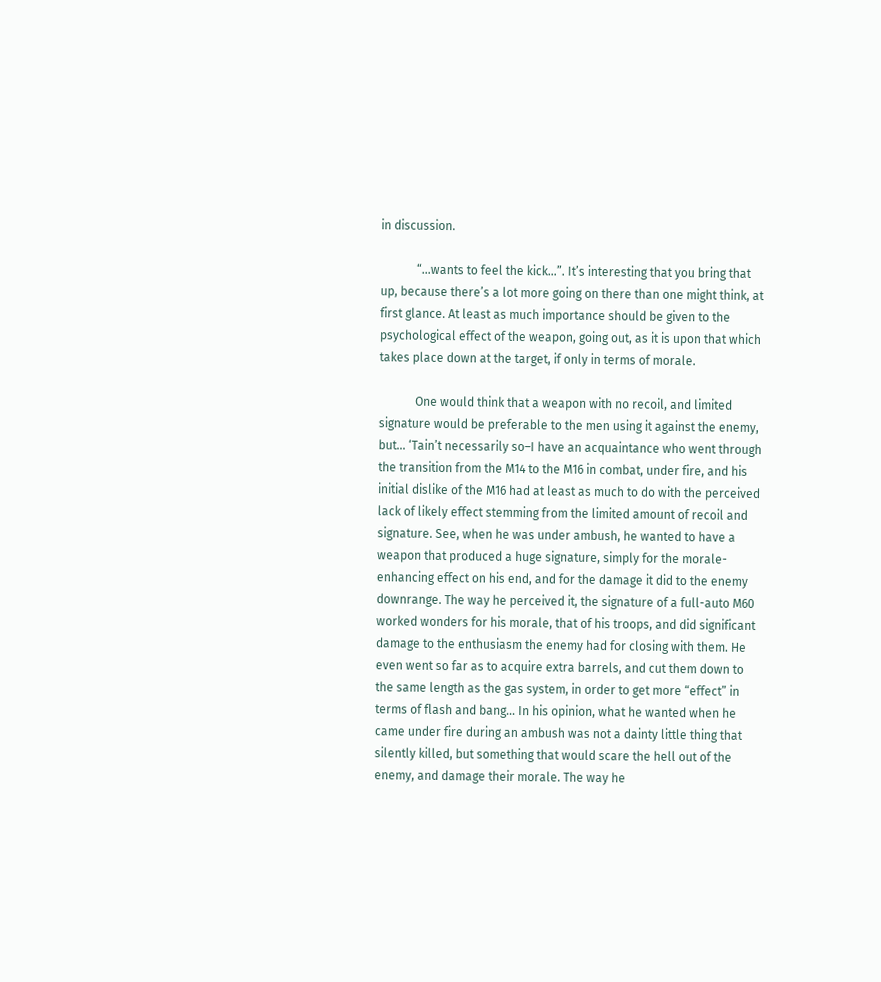in discussion.

            “…wants to feel the kick…”. It’s interesting that you bring that up, because there’s a lot more going on there than one might think, at first glance. At least as much importance should be given to the psychological effect of the weapon, going out, as it is upon that which takes place down at the target, if only in terms of morale.

            One would think that a weapon with no recoil, and limited signature would be preferable to the men using it against the enemy, but… ‘Tain’t necessarily so–I have an acquaintance who went through the transition from the M14 to the M16 in combat, under fire, and his initial dislike of the M16 had at least as much to do with the perceived lack of likely effect stemming from the limited amount of recoil and signature. See, when he was under ambush, he wanted to have a weapon that produced a huge signature, simply for the morale-enhancing effect on his end, and for the damage it did to the enemy downrange. The way he perceived it, the signature of a full-auto M60 worked wonders for his morale, that of his troops, and did significant damage to the enthusiasm the enemy had for closing with them. He even went so far as to acquire extra barrels, and cut them down to the same length as the gas system, in order to get more “effect” in terms of flash and bang… In his opinion, what he wanted when he came under fire during an ambush was not a dainty little thing that silently killed, but something that would scare the hell out of the enemy, and damage their morale. The way he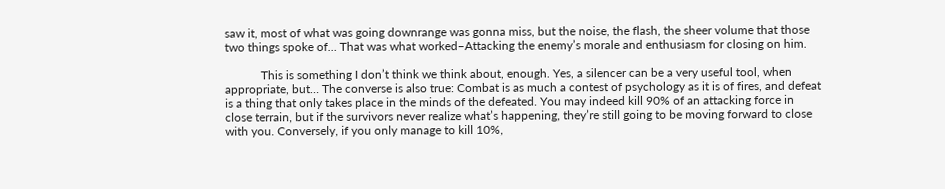saw it, most of what was going downrange was gonna miss, but the noise, the flash, the sheer volume that those two things spoke of… That was what worked–Attacking the enemy’s morale and enthusiasm for closing on him.

            This is something I don’t think we think about, enough. Yes, a silencer can be a very useful tool, when appropriate, but… The converse is also true: Combat is as much a contest of psychology as it is of fires, and defeat is a thing that only takes place in the minds of the defeated. You may indeed kill 90% of an attacking force in close terrain, but if the survivors never realize what’s happening, they’re still going to be moving forward to close with you. Conversely, if you only manage to kill 10%,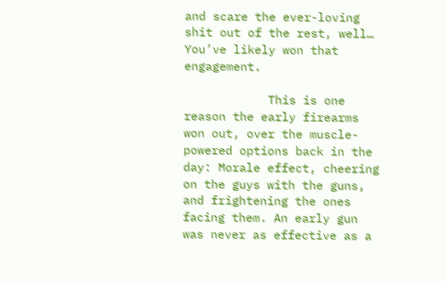and scare the ever-loving shit out of the rest, well… You’ve likely won that engagement.

            This is one reason the early firearms won out, over the muscle-powered options back in the day: Morale effect, cheering on the guys with the guns, and frightening the ones facing them. An early gun was never as effective as a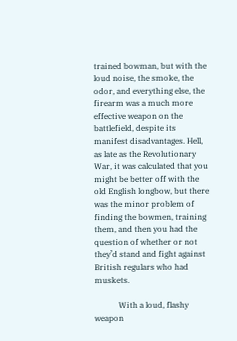trained bowman, but with the loud noise, the smoke, the odor, and everything else, the firearm was a much more effective weapon on the battlefield, despite its manifest disadvantages. Hell, as late as the Revolutionary War, it was calculated that you might be better off with the old English longbow, but there was the minor problem of finding the bowmen, training them, and then you had the question of whether or not they’d stand and fight against British regulars who had muskets.

            With a loud, flashy weapon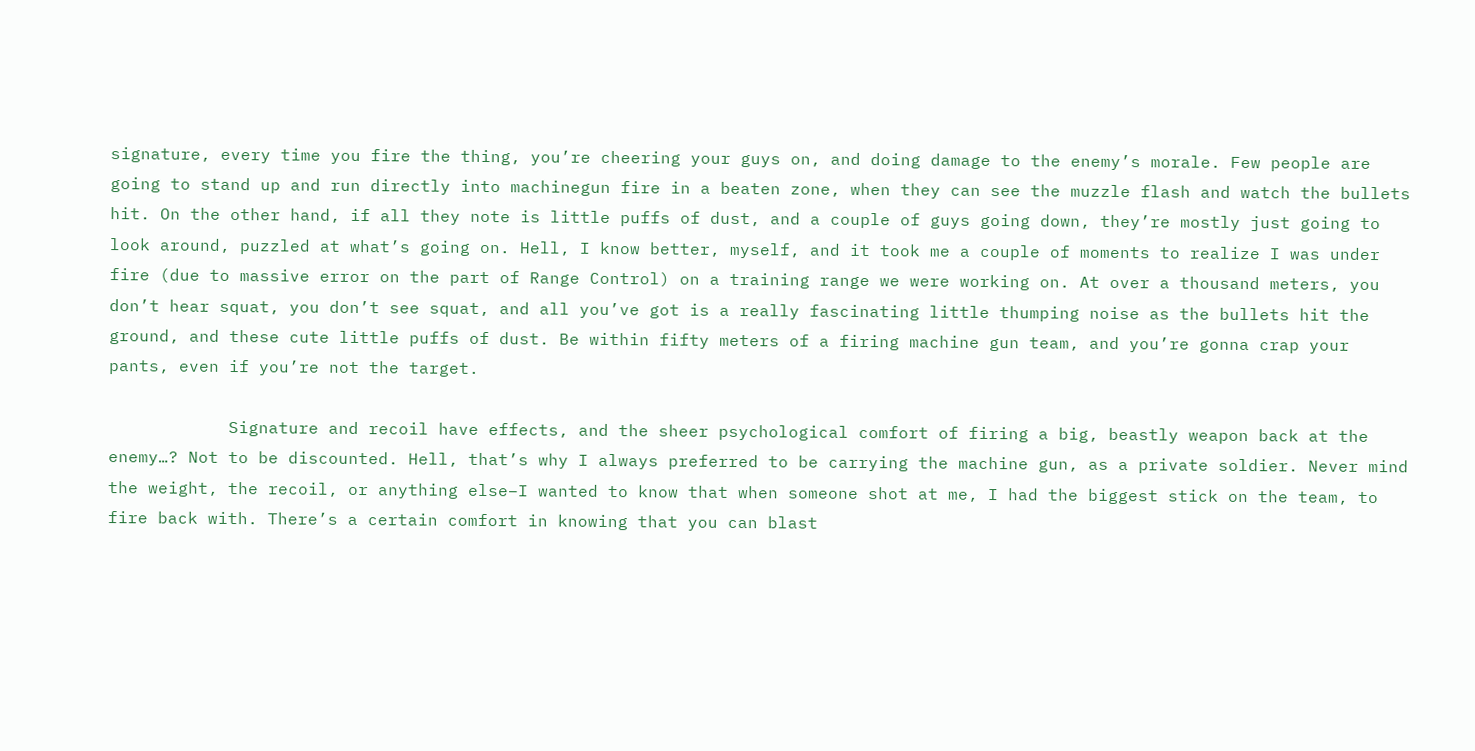signature, every time you fire the thing, you’re cheering your guys on, and doing damage to the enemy’s morale. Few people are going to stand up and run directly into machinegun fire in a beaten zone, when they can see the muzzle flash and watch the bullets hit. On the other hand, if all they note is little puffs of dust, and a couple of guys going down, they’re mostly just going to look around, puzzled at what’s going on. Hell, I know better, myself, and it took me a couple of moments to realize I was under fire (due to massive error on the part of Range Control) on a training range we were working on. At over a thousand meters, you don’t hear squat, you don’t see squat, and all you’ve got is a really fascinating little thumping noise as the bullets hit the ground, and these cute little puffs of dust. Be within fifty meters of a firing machine gun team, and you’re gonna crap your pants, even if you’re not the target.

            Signature and recoil have effects, and the sheer psychological comfort of firing a big, beastly weapon back at the enemy…? Not to be discounted. Hell, that’s why I always preferred to be carrying the machine gun, as a private soldier. Never mind the weight, the recoil, or anything else–I wanted to know that when someone shot at me, I had the biggest stick on the team, to fire back with. There’s a certain comfort in knowing that you can blast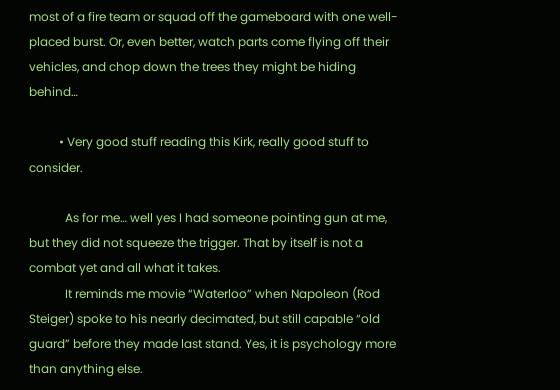most of a fire team or squad off the gameboard with one well-placed burst. Or, even better, watch parts come flying off their vehicles, and chop down the trees they might be hiding behind…

          • Very good stuff reading this Kirk, really good stuff to consider.

            As for me… well yes I had someone pointing gun at me, but they did not squeeze the trigger. That by itself is not a combat yet and all what it takes.
            It reminds me movie “Waterloo” when Napoleon (Rod Steiger) spoke to his nearly decimated, but still capable “old guard” before they made last stand. Yes, it is psychology more than anything else.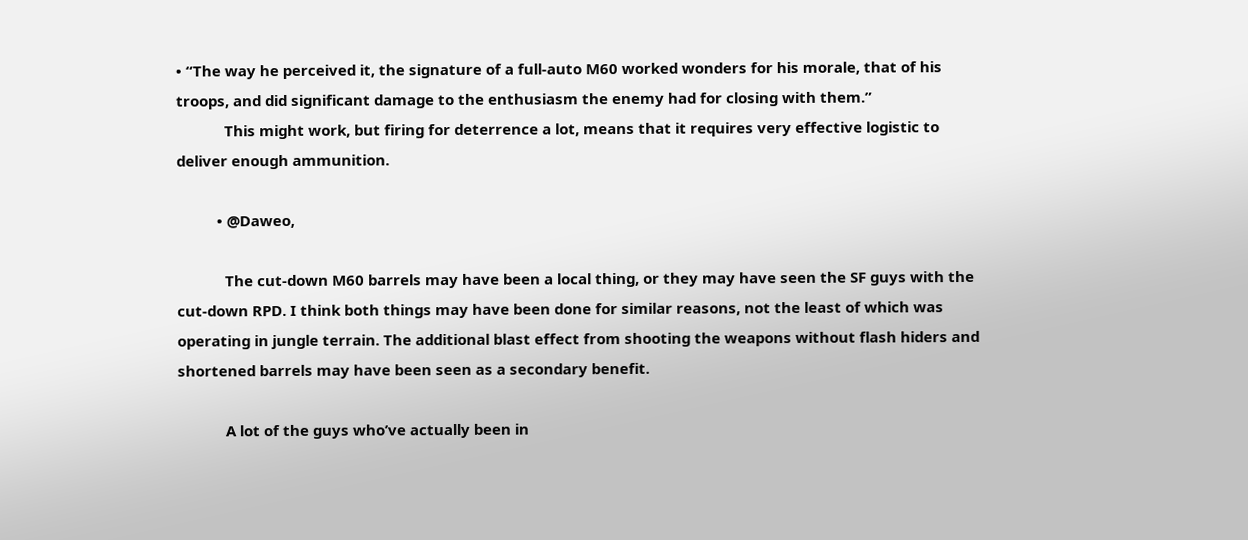• “The way he perceived it, the signature of a full-auto M60 worked wonders for his morale, that of his troops, and did significant damage to the enthusiasm the enemy had for closing with them.”
            This might work, but firing for deterrence a lot, means that it requires very effective logistic to deliver enough ammunition.

          • @Daweo,

            The cut-down M60 barrels may have been a local thing, or they may have seen the SF guys with the cut-down RPD. I think both things may have been done for similar reasons, not the least of which was operating in jungle terrain. The additional blast effect from shooting the weapons without flash hiders and shortened barrels may have been seen as a secondary benefit.

            A lot of the guys who’ve actually been in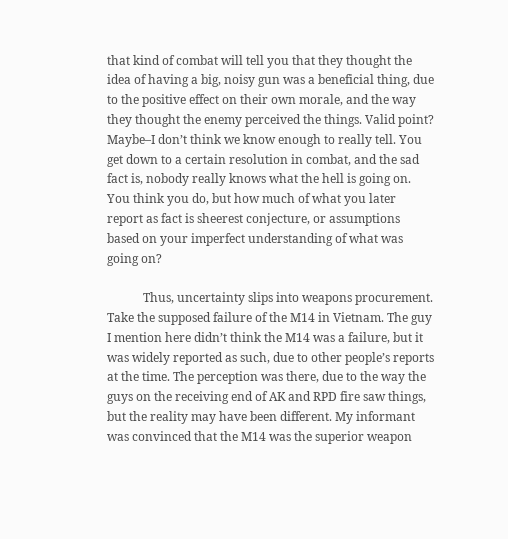that kind of combat will tell you that they thought the idea of having a big, noisy gun was a beneficial thing, due to the positive effect on their own morale, and the way they thought the enemy perceived the things. Valid point? Maybe–I don’t think we know enough to really tell. You get down to a certain resolution in combat, and the sad fact is, nobody really knows what the hell is going on. You think you do, but how much of what you later report as fact is sheerest conjecture, or assumptions based on your imperfect understanding of what was going on?

            Thus, uncertainty slips into weapons procurement. Take the supposed failure of the M14 in Vietnam. The guy I mention here didn’t think the M14 was a failure, but it was widely reported as such, due to other people’s reports at the time. The perception was there, due to the way the guys on the receiving end of AK and RPD fire saw things, but the reality may have been different. My informant was convinced that the M14 was the superior weapon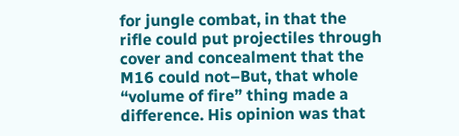for jungle combat, in that the rifle could put projectiles through cover and concealment that the M16 could not–But, that whole “volume of fire” thing made a difference. His opinion was that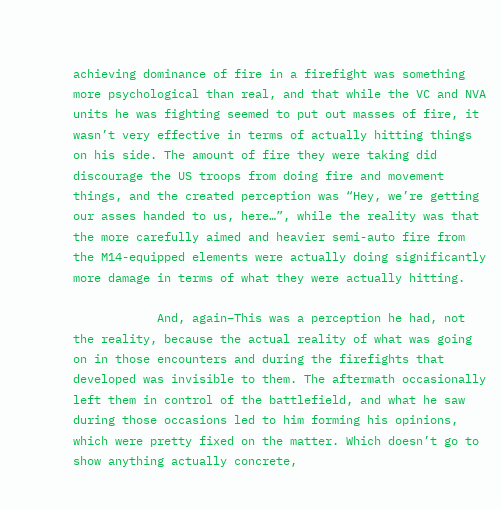achieving dominance of fire in a firefight was something more psychological than real, and that while the VC and NVA units he was fighting seemed to put out masses of fire, it wasn’t very effective in terms of actually hitting things on his side. The amount of fire they were taking did discourage the US troops from doing fire and movement things, and the created perception was “Hey, we’re getting our asses handed to us, here…”, while the reality was that the more carefully aimed and heavier semi-auto fire from the M14-equipped elements were actually doing significantly more damage in terms of what they were actually hitting.

            And, again–This was a perception he had, not the reality, because the actual reality of what was going on in those encounters and during the firefights that developed was invisible to them. The aftermath occasionally left them in control of the battlefield, and what he saw during those occasions led to him forming his opinions, which were pretty fixed on the matter. Which doesn’t go to show anything actually concrete,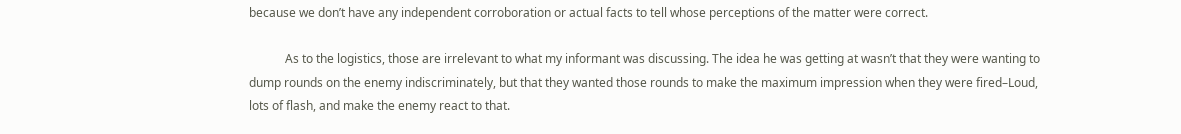because we don’t have any independent corroboration or actual facts to tell whose perceptions of the matter were correct.

            As to the logistics, those are irrelevant to what my informant was discussing. The idea he was getting at wasn’t that they were wanting to dump rounds on the enemy indiscriminately, but that they wanted those rounds to make the maximum impression when they were fired–Loud, lots of flash, and make the enemy react to that.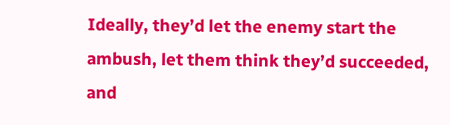Ideally, they’d let the enemy start the ambush, let them think they’d succeeded, and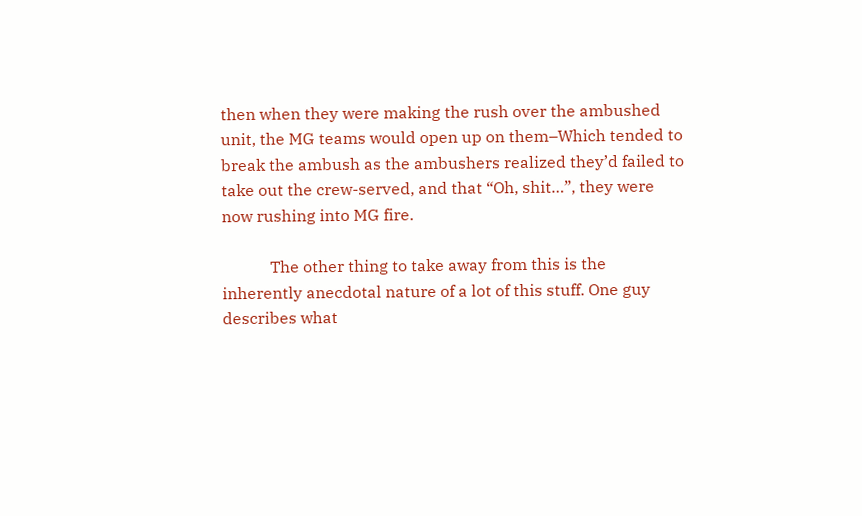then when they were making the rush over the ambushed unit, the MG teams would open up on them–Which tended to break the ambush as the ambushers realized they’d failed to take out the crew-served, and that “Oh, shit…”, they were now rushing into MG fire.

            The other thing to take away from this is the inherently anecdotal nature of a lot of this stuff. One guy describes what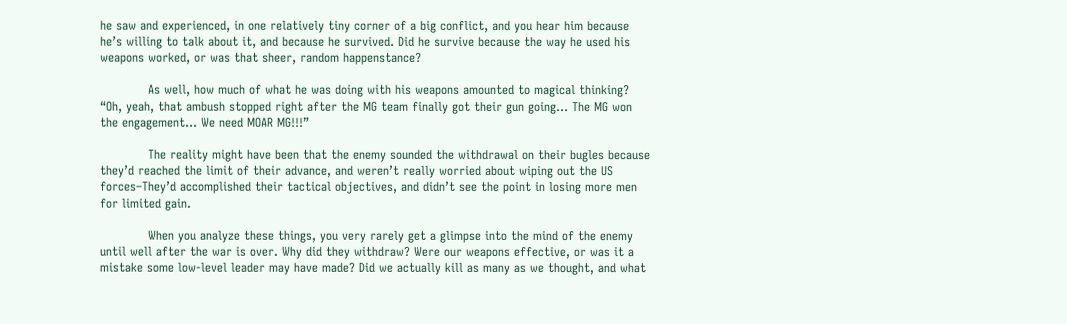he saw and experienced, in one relatively tiny corner of a big conflict, and you hear him because he’s willing to talk about it, and because he survived. Did he survive because the way he used his weapons worked, or was that sheer, random happenstance?

            As well, how much of what he was doing with his weapons amounted to magical thinking? “Oh, yeah, that ambush stopped right after the MG team finally got their gun going… The MG won the engagement… We need MOAR MG!!!”

            The reality might have been that the enemy sounded the withdrawal on their bugles because they’d reached the limit of their advance, and weren’t really worried about wiping out the US forces–They’d accomplished their tactical objectives, and didn’t see the point in losing more men for limited gain.

            When you analyze these things, you very rarely get a glimpse into the mind of the enemy until well after the war is over. Why did they withdraw? Were our weapons effective, or was it a mistake some low-level leader may have made? Did we actually kill as many as we thought, and what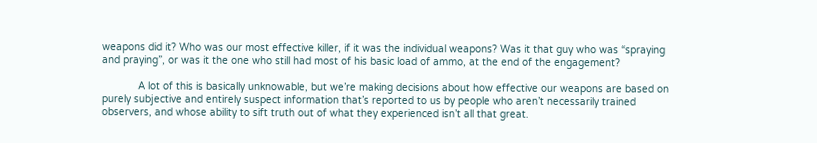weapons did it? Who was our most effective killer, if it was the individual weapons? Was it that guy who was “spraying and praying”, or was it the one who still had most of his basic load of ammo, at the end of the engagement?

            A lot of this is basically unknowable, but we’re making decisions about how effective our weapons are based on purely subjective and entirely suspect information that’s reported to us by people who aren’t necessarily trained observers, and whose ability to sift truth out of what they experienced isn’t all that great.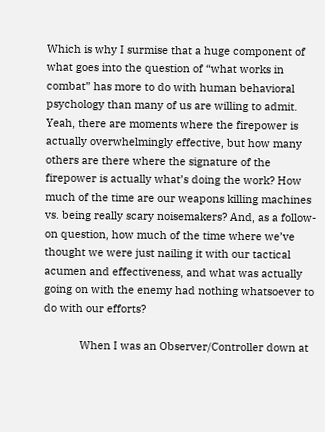Which is why I surmise that a huge component of what goes into the question of “what works in combat” has more to do with human behavioral psychology than many of us are willing to admit. Yeah, there are moments where the firepower is actually overwhelmingly effective, but how many others are there where the signature of the firepower is actually what’s doing the work? How much of the time are our weapons killing machines vs. being really scary noisemakers? And, as a follow-on question, how much of the time where we’ve thought we were just nailing it with our tactical acumen and effectiveness, and what was actually going on with the enemy had nothing whatsoever to do with our efforts?

            When I was an Observer/Controller down at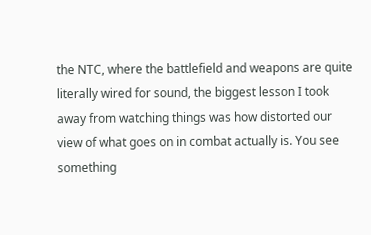the NTC, where the battlefield and weapons are quite literally wired for sound, the biggest lesson I took away from watching things was how distorted our view of what goes on in combat actually is. You see something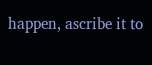happen, ascribe it to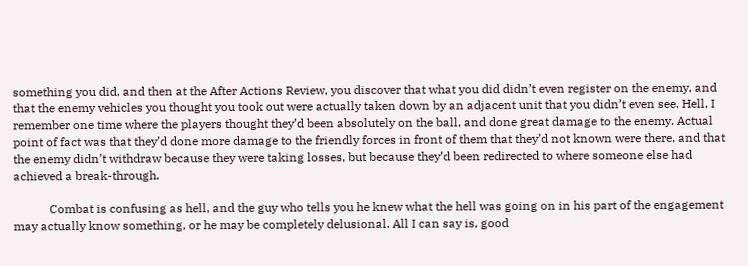something you did, and then at the After Actions Review, you discover that what you did didn’t even register on the enemy, and that the enemy vehicles you thought you took out were actually taken down by an adjacent unit that you didn’t even see. Hell, I remember one time where the players thought they’d been absolutely on the ball, and done great damage to the enemy. Actual point of fact was that they’d done more damage to the friendly forces in front of them that they’d not known were there, and that the enemy didn’t withdraw because they were taking losses, but because they’d been redirected to where someone else had achieved a break-through.

            Combat is confusing as hell, and the guy who tells you he knew what the hell was going on in his part of the engagement may actually know something, or he may be completely delusional. All I can say is, good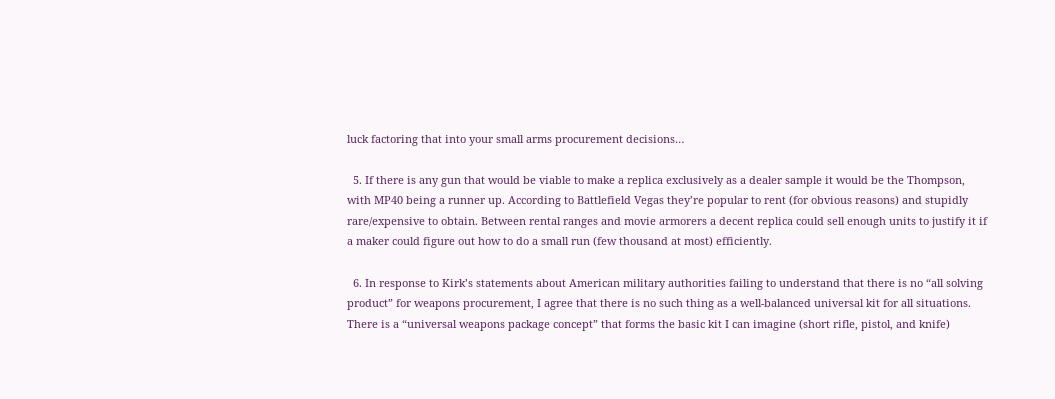luck factoring that into your small arms procurement decisions…

  5. If there is any gun that would be viable to make a replica exclusively as a dealer sample it would be the Thompson, with MP40 being a runner up. According to Battlefield Vegas they’re popular to rent (for obvious reasons) and stupidly rare/expensive to obtain. Between rental ranges and movie armorers a decent replica could sell enough units to justify it if a maker could figure out how to do a small run (few thousand at most) efficiently.

  6. In response to Kirk’s statements about American military authorities failing to understand that there is no “all solving product” for weapons procurement, I agree that there is no such thing as a well-balanced universal kit for all situations. There is a “universal weapons package concept” that forms the basic kit I can imagine (short rifle, pistol, and knife)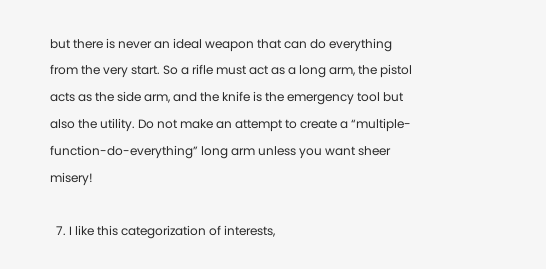but there is never an ideal weapon that can do everything from the very start. So a rifle must act as a long arm, the pistol acts as the side arm, and the knife is the emergency tool but also the utility. Do not make an attempt to create a “multiple-function-do-everything” long arm unless you want sheer misery!

  7. I like this categorization of interests,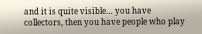and it is quite visible… you have collectors, then you have people who play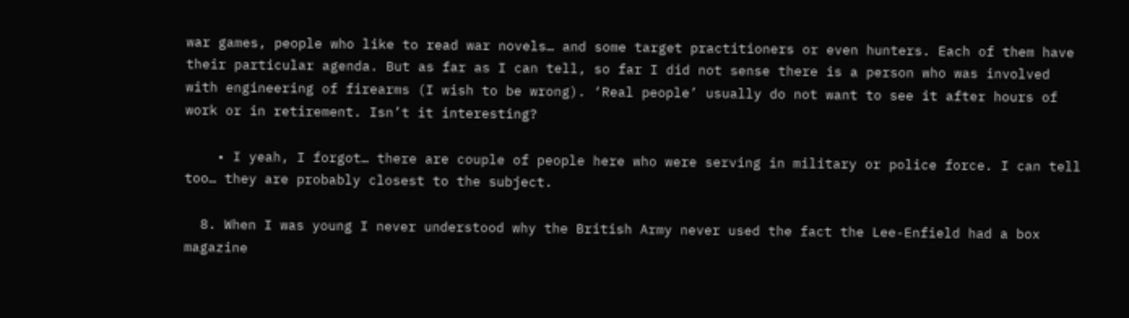war games, people who like to read war novels… and some target practitioners or even hunters. Each of them have their particular agenda. But as far as I can tell, so far I did not sense there is a person who was involved with engineering of firearms (I wish to be wrong). ‘Real people’ usually do not want to see it after hours of work or in retirement. Isn’t it interesting?

    • I yeah, I forgot… there are couple of people here who were serving in military or police force. I can tell too… they are probably closest to the subject.

  8. When I was young I never understood why the British Army never used the fact the Lee-Enfield had a box magazine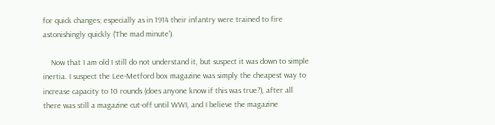for quick changes; especially as in 1914 their infantry were trained to fire astonishingly quickly (‘The mad minute’).

    Now that I am old I still do not understand it, but suspect it was down to simple inertia. I suspect the Lee-Metford box magazine was simply the cheapest way to increase capacity to 10 rounds (does anyone know if this was true?), after all there was still a magazine cut-off until WWI, and I believe the magazine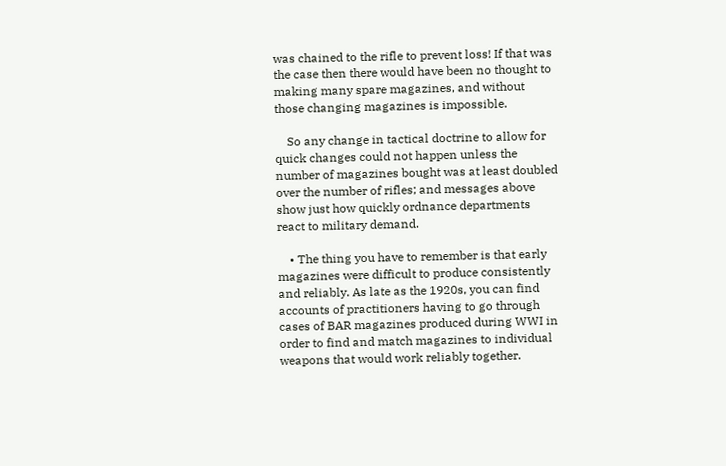was chained to the rifle to prevent loss! If that was the case then there would have been no thought to making many spare magazines, and without those changing magazines is impossible.

    So any change in tactical doctrine to allow for quick changes could not happen unless the number of magazines bought was at least doubled over the number of rifles; and messages above show just how quickly ordnance departments react to military demand.

    • The thing you have to remember is that early magazines were difficult to produce consistently and reliably. As late as the 1920s, you can find accounts of practitioners having to go through cases of BAR magazines produced during WWI in order to find and match magazines to individual weapons that would work reliably together.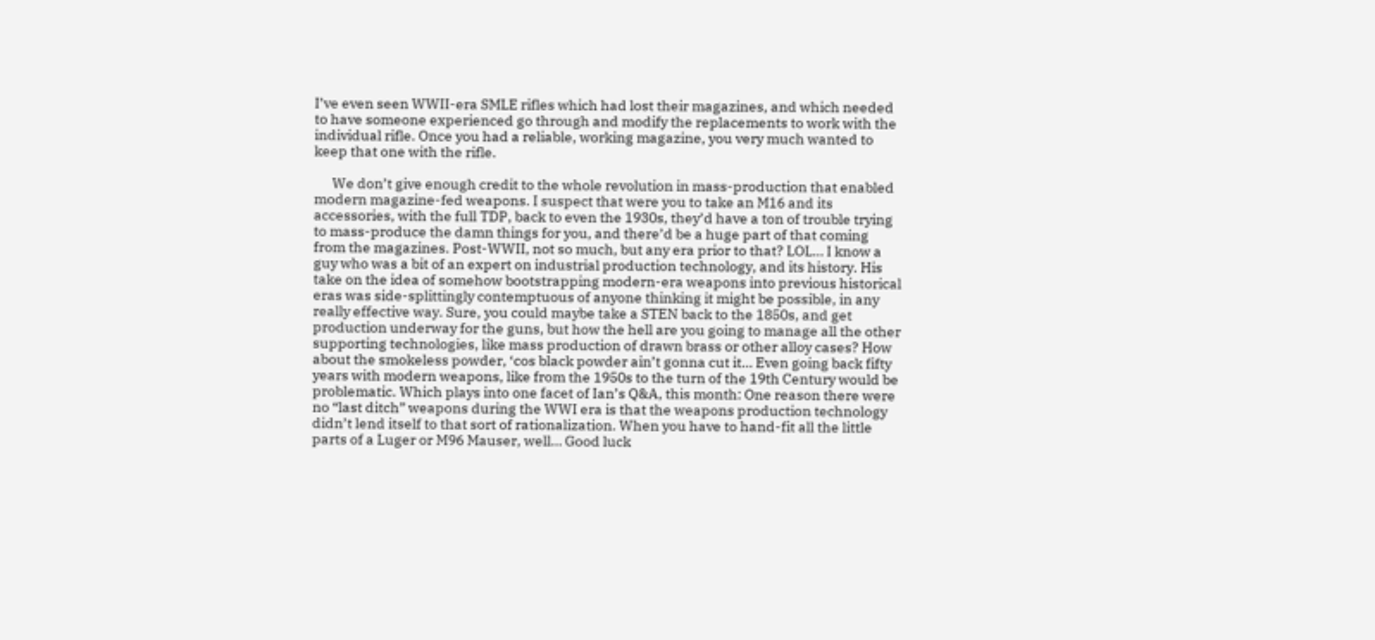I’ve even seen WWII-era SMLE rifles which had lost their magazines, and which needed to have someone experienced go through and modify the replacements to work with the individual rifle. Once you had a reliable, working magazine, you very much wanted to keep that one with the rifle.

      We don’t give enough credit to the whole revolution in mass-production that enabled modern magazine-fed weapons. I suspect that were you to take an M16 and its accessories, with the full TDP, back to even the 1930s, they’d have a ton of trouble trying to mass-produce the damn things for you, and there’d be a huge part of that coming from the magazines. Post-WWII, not so much, but any era prior to that? LOL… I know a guy who was a bit of an expert on industrial production technology, and its history. His take on the idea of somehow bootstrapping modern-era weapons into previous historical eras was side-splittingly contemptuous of anyone thinking it might be possible, in any really effective way. Sure, you could maybe take a STEN back to the 1850s, and get production underway for the guns, but how the hell are you going to manage all the other supporting technologies, like mass production of drawn brass or other alloy cases? How about the smokeless powder, ‘cos black powder ain’t gonna cut it… Even going back fifty years with modern weapons, like from the 1950s to the turn of the 19th Century would be problematic. Which plays into one facet of Ian’s Q&A, this month: One reason there were no “last ditch” weapons during the WWI era is that the weapons production technology didn’t lend itself to that sort of rationalization. When you have to hand-fit all the little parts of a Luger or M96 Mauser, well… Good luck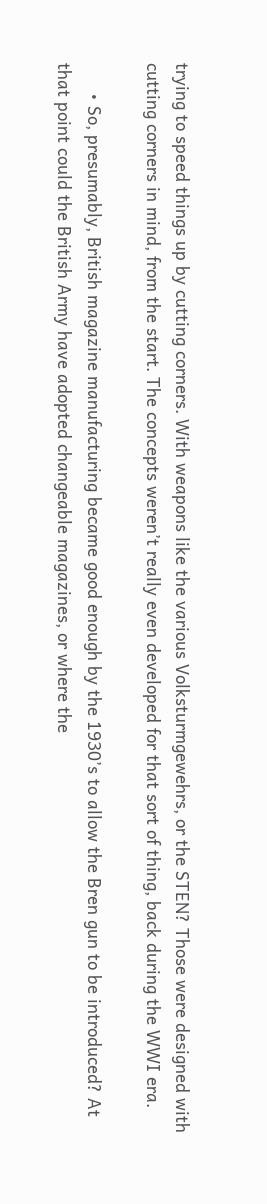trying to speed things up by cutting corners. With weapons like the various Volksturmgewehrs, or the STEN? Those were designed with cutting corners in mind, from the start. The concepts weren’t really even developed for that sort of thing, back during the WWI era.

      • So, presumably, British magazine manufacturing became good enough by the 1930’s to allow the Bren gun to be introduced? At that point could the British Army have adopted changeable magazines, or where the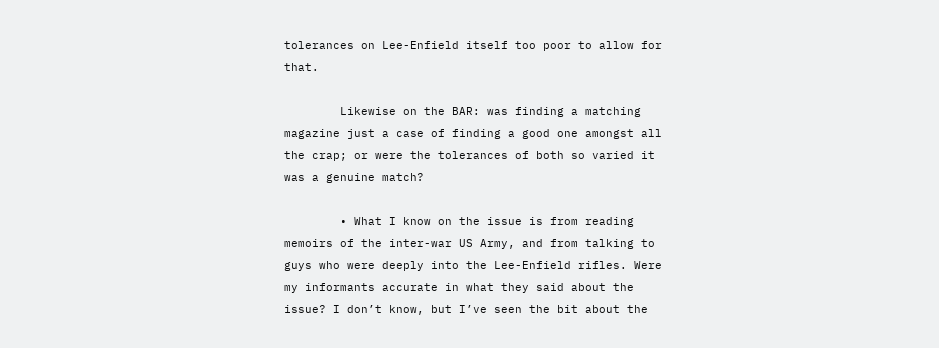tolerances on Lee-Enfield itself too poor to allow for that.

        Likewise on the BAR: was finding a matching magazine just a case of finding a good one amongst all the crap; or were the tolerances of both so varied it was a genuine match?

        • What I know on the issue is from reading memoirs of the inter-war US Army, and from talking to guys who were deeply into the Lee-Enfield rifles. Were my informants accurate in what they said about the issue? I don’t know, but I’ve seen the bit about the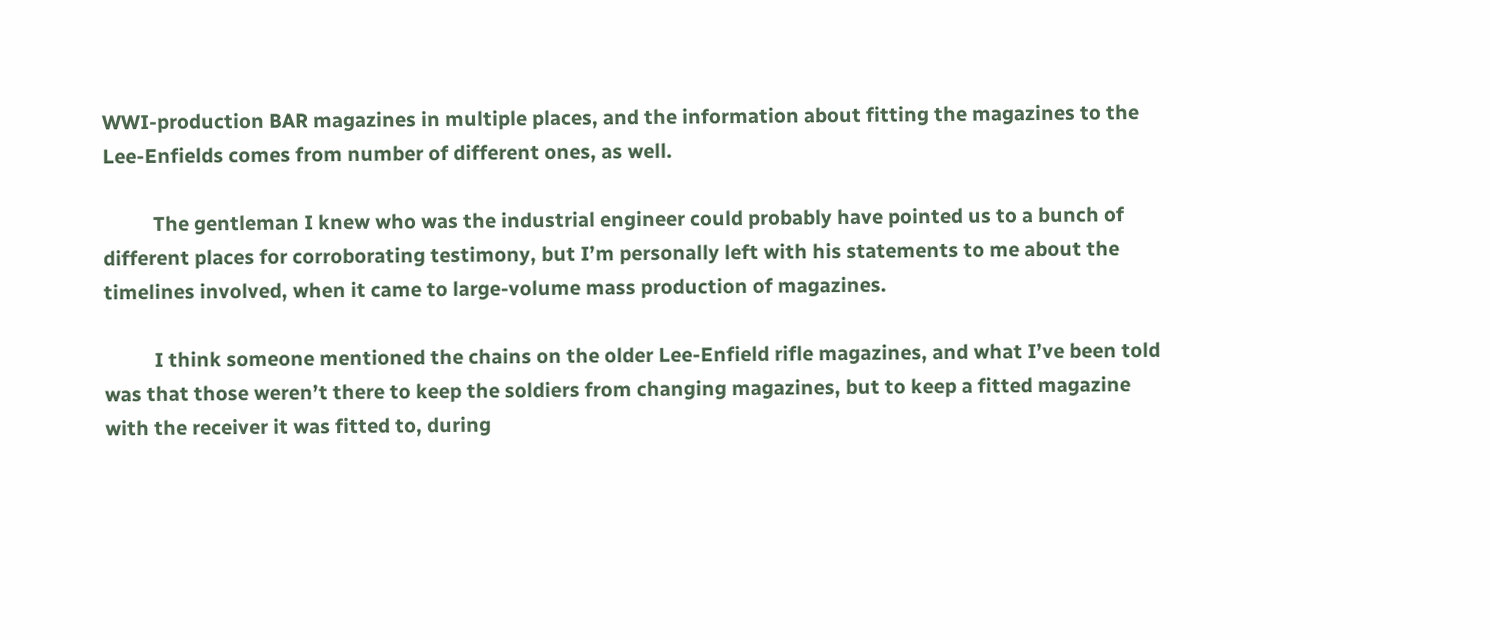WWI-production BAR magazines in multiple places, and the information about fitting the magazines to the Lee-Enfields comes from number of different ones, as well.

          The gentleman I knew who was the industrial engineer could probably have pointed us to a bunch of different places for corroborating testimony, but I’m personally left with his statements to me about the timelines involved, when it came to large-volume mass production of magazines.

          I think someone mentioned the chains on the older Lee-Enfield rifle magazines, and what I’ve been told was that those weren’t there to keep the soldiers from changing magazines, but to keep a fitted magazine with the receiver it was fitted to, during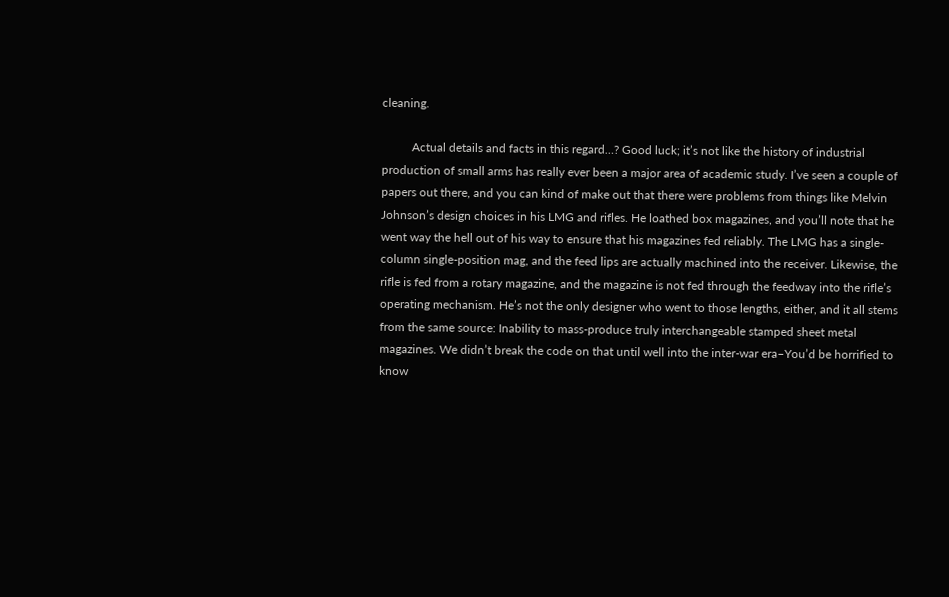cleaning.

          Actual details and facts in this regard…? Good luck; it’s not like the history of industrial production of small arms has really ever been a major area of academic study. I’ve seen a couple of papers out there, and you can kind of make out that there were problems from things like Melvin Johnson’s design choices in his LMG and rifles. He loathed box magazines, and you’ll note that he went way the hell out of his way to ensure that his magazines fed reliably. The LMG has a single-column single-position mag, and the feed lips are actually machined into the receiver. Likewise, the rifle is fed from a rotary magazine, and the magazine is not fed through the feedway into the rifle’s operating mechanism. He’s not the only designer who went to those lengths, either, and it all stems from the same source: Inability to mass-produce truly interchangeable stamped sheet metal magazines. We didn’t break the code on that until well into the inter-war era–You’d be horrified to know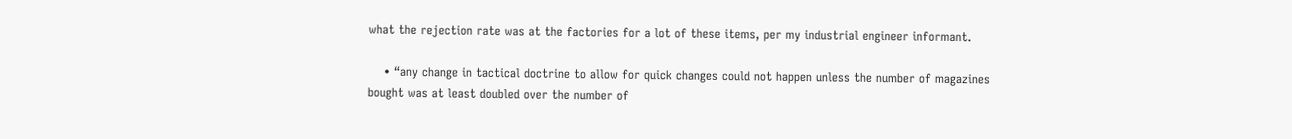what the rejection rate was at the factories for a lot of these items, per my industrial engineer informant.

    • “any change in tactical doctrine to allow for quick changes could not happen unless the number of magazines bought was at least doubled over the number of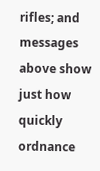rifles; and messages above show just how quickly ordnance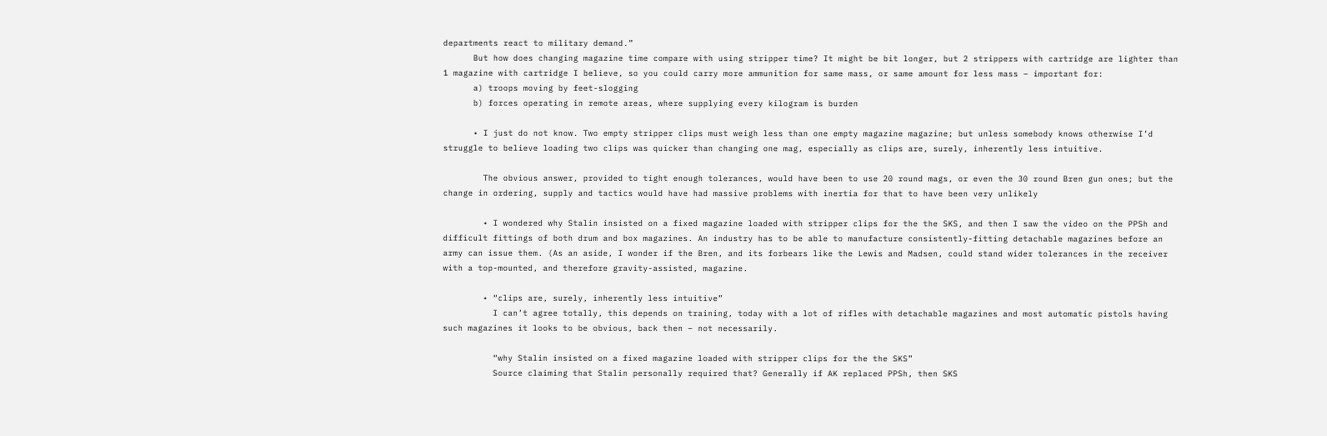departments react to military demand.”
      But how does changing magazine time compare with using stripper time? It might be bit longer, but 2 strippers with cartridge are lighter than 1 magazine with cartridge I believe, so you could carry more ammunition for same mass, or same amount for less mass – important for:
      a) troops moving by feet-slogging
      b) forces operating in remote areas, where supplying every kilogram is burden

      • I just do not know. Two empty stripper clips must weigh less than one empty magazine magazine; but unless somebody knows otherwise I’d struggle to believe loading two clips was quicker than changing one mag, especially as clips are, surely, inherently less intuitive.

        The obvious answer, provided to tight enough tolerances, would have been to use 20 round mags, or even the 30 round Bren gun ones; but the change in ordering, supply and tactics would have had massive problems with inertia for that to have been very unlikely

        • I wondered why Stalin insisted on a fixed magazine loaded with stripper clips for the the SKS, and then I saw the video on the PPSh and difficult fittings of both drum and box magazines. An industry has to be able to manufacture consistently-fitting detachable magazines before an army can issue them. (As an aside, I wonder if the Bren, and its forbears like the Lewis and Madsen, could stand wider tolerances in the receiver with a top-mounted, and therefore gravity-assisted, magazine.

        • “clips are, surely, inherently less intuitive”
          I can’t agree totally, this depends on training, today with a lot of rifles with detachable magazines and most automatic pistols having such magazines it looks to be obvious, back then – not necessarily.

          “why Stalin insisted on a fixed magazine loaded with stripper clips for the the SKS”
          Source claiming that Stalin personally required that? Generally if AK replaced PPSh, then SKS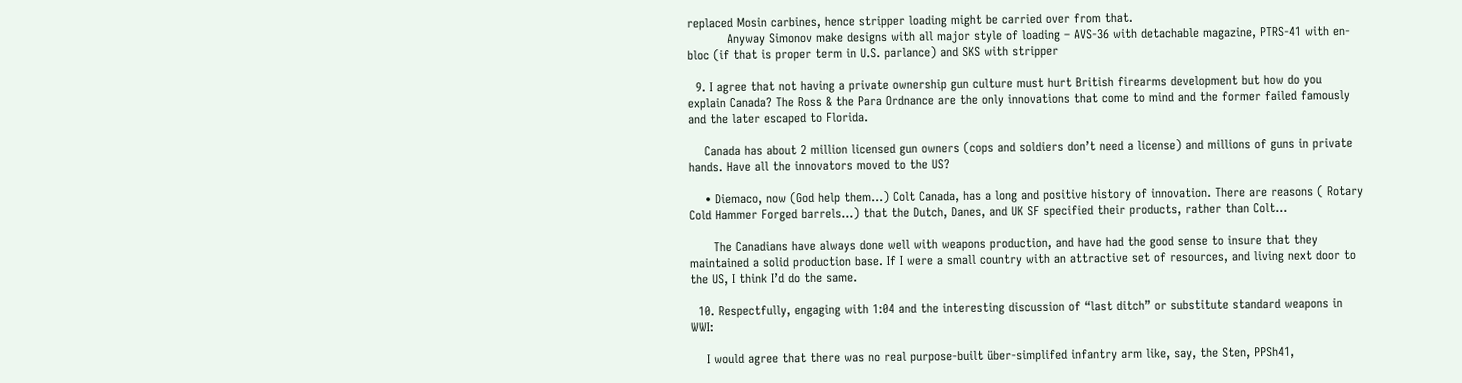replaced Mosin carbines, hence stripper loading might be carried over from that.
          Anyway Simonov make designs with all major style of loading – AVS-36 with detachable magazine, PTRS-41 with en-bloc (if that is proper term in U.S. parlance) and SKS with stripper

  9. I agree that not having a private ownership gun culture must hurt British firearms development but how do you explain Canada? The Ross & the Para Ordnance are the only innovations that come to mind and the former failed famously and the later escaped to Florida.

    Canada has about 2 million licensed gun owners (cops and soldiers don’t need a license) and millions of guns in private hands. Have all the innovators moved to the US?

    • Diemaco, now (God help them…) Colt Canada, has a long and positive history of innovation. There are reasons ( Rotary Cold Hammer Forged barrels…) that the Dutch, Danes, and UK SF specified their products, rather than Colt…

      The Canadians have always done well with weapons production, and have had the good sense to insure that they maintained a solid production base. If I were a small country with an attractive set of resources, and living next door to the US, I think I’d do the same.

  10. Respectfully, engaging with 1:04 and the interesting discussion of “last ditch” or substitute standard weapons in WWI:

    I would agree that there was no real purpose-built über-simplifed infantry arm like, say, the Sten, PPSh41,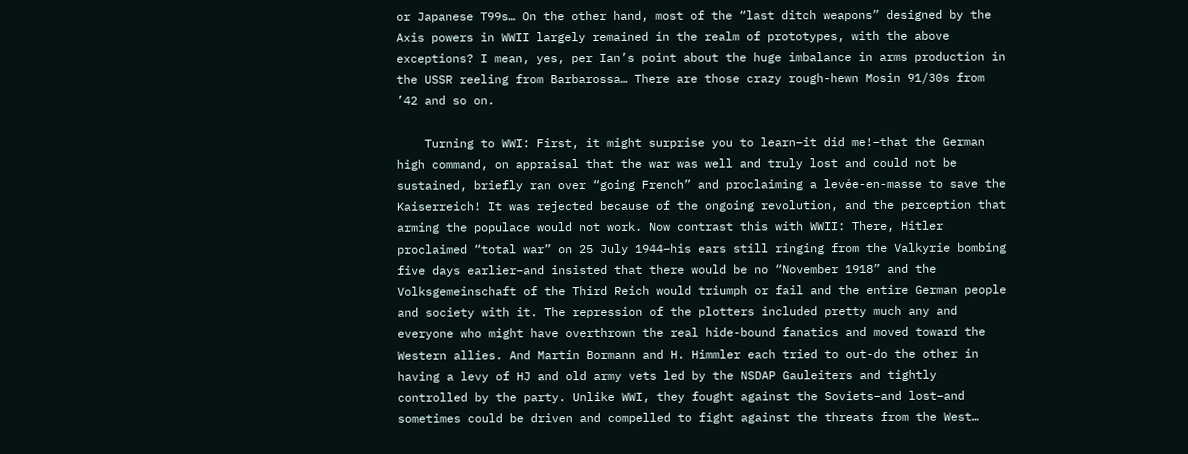or Japanese T99s… On the other hand, most of the “last ditch weapons” designed by the Axis powers in WWII largely remained in the realm of prototypes, with the above exceptions? I mean, yes, per Ian’s point about the huge imbalance in arms production in the USSR reeling from Barbarossa… There are those crazy rough-hewn Mosin 91/30s from ’42 and so on.

    Turning to WWI: First, it might surprise you to learn–it did me!–that the German high command, on appraisal that the war was well and truly lost and could not be sustained, briefly ran over “going French” and proclaiming a levée-en-masse to save the Kaiserreich! It was rejected because of the ongoing revolution, and the perception that arming the populace would not work. Now contrast this with WWII: There, Hitler proclaimed “total war” on 25 July 1944–his ears still ringing from the Valkyrie bombing five days earlier–and insisted that there would be no “November 1918” and the Volksgemeinschaft of the Third Reich would triumph or fail and the entire German people and society with it. The repression of the plotters included pretty much any and everyone who might have overthrown the real hide-bound fanatics and moved toward the Western allies. And Martin Bormann and H. Himmler each tried to out-do the other in having a levy of HJ and old army vets led by the NSDAP Gauleiters and tightly controlled by the party. Unlike WWI, they fought against the Soviets–and lost–and sometimes could be driven and compelled to fight against the threats from the West…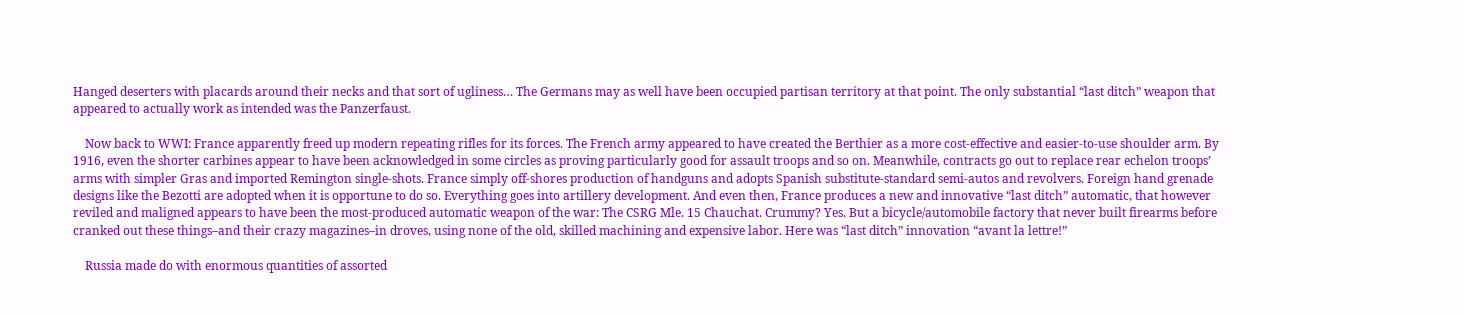Hanged deserters with placards around their necks and that sort of ugliness… The Germans may as well have been occupied partisan territory at that point. The only substantial “last ditch” weapon that appeared to actually work as intended was the Panzerfaust.

    Now back to WWI: France apparently freed up modern repeating rifles for its forces. The French army appeared to have created the Berthier as a more cost-effective and easier-to-use shoulder arm. By 1916, even the shorter carbines appear to have been acknowledged in some circles as proving particularly good for assault troops and so on. Meanwhile, contracts go out to replace rear echelon troops’ arms with simpler Gras and imported Remington single-shots. France simply off-shores production of handguns and adopts Spanish substitute-standard semi-autos and revolvers. Foreign hand grenade designs like the Bezotti are adopted when it is opportune to do so. Everything goes into artillery development. And even then, France produces a new and innovative “last ditch” automatic, that however reviled and maligned appears to have been the most-produced automatic weapon of the war: The CSRG Mle. 15 Chauchat. Crummy? Yes. But a bicycle/automobile factory that never built firearms before cranked out these things–and their crazy magazines–in droves, using none of the old, skilled machining and expensive labor. Here was “last ditch” innovation “avant la lettre!”

    Russia made do with enormous quantities of assorted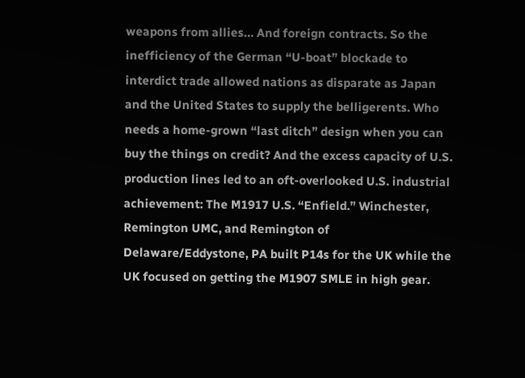weapons from allies… And foreign contracts. So the inefficiency of the German “U-boat” blockade to interdict trade allowed nations as disparate as Japan and the United States to supply the belligerents. Who needs a home-grown “last ditch” design when you can buy the things on credit? And the excess capacity of U.S. production lines led to an oft-overlooked U.S. industrial achievement: The M1917 U.S. “Enfield.” Winchester, Remington UMC, and Remington of Delaware/Eddystone, PA built P14s for the UK while the UK focused on getting the M1907 SMLE in high gear.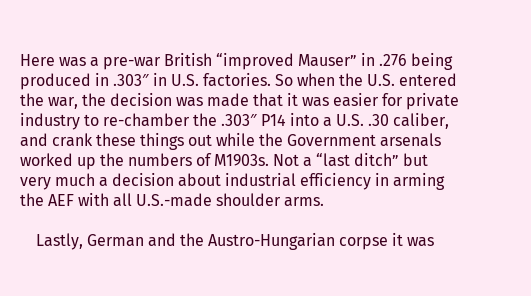Here was a pre-war British “improved Mauser” in .276 being produced in .303″ in U.S. factories. So when the U.S. entered the war, the decision was made that it was easier for private industry to re-chamber the .303″ P14 into a U.S. .30 caliber, and crank these things out while the Government arsenals worked up the numbers of M1903s. Not a “last ditch” but very much a decision about industrial efficiency in arming the AEF with all U.S.-made shoulder arms.

    Lastly, German and the Austro-Hungarian corpse it was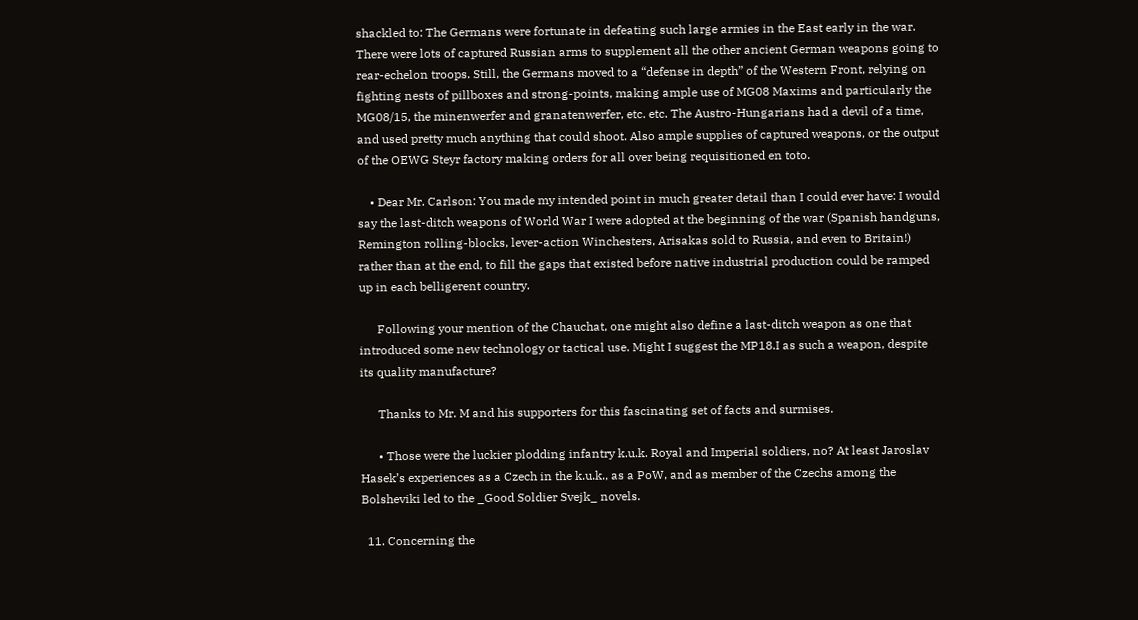shackled to: The Germans were fortunate in defeating such large armies in the East early in the war. There were lots of captured Russian arms to supplement all the other ancient German weapons going to rear-echelon troops. Still, the Germans moved to a “defense in depth” of the Western Front, relying on fighting nests of pillboxes and strong-points, making ample use of MG08 Maxims and particularly the MG08/15, the minenwerfer and granatenwerfer, etc. etc. The Austro-Hungarians had a devil of a time, and used pretty much anything that could shoot. Also ample supplies of captured weapons, or the output of the OEWG Steyr factory making orders for all over being requisitioned en toto.

    • Dear Mr. Carlson: You made my intended point in much greater detail than I could ever have: I would say the last-ditch weapons of World War I were adopted at the beginning of the war (Spanish handguns, Remington rolling-blocks, lever-action Winchesters, Arisakas sold to Russia, and even to Britain!) rather than at the end, to fill the gaps that existed before native industrial production could be ramped up in each belligerent country.

      Following your mention of the Chauchat, one might also define a last-ditch weapon as one that introduced some new technology or tactical use. Might I suggest the MP18.I as such a weapon, despite its quality manufacture?

      Thanks to Mr. M and his supporters for this fascinating set of facts and surmises.

      • Those were the luckier plodding infantry k.u.k. Royal and Imperial soldiers, no? At least Jaroslav Hasek’s experiences as a Czech in the k.u.k., as a PoW, and as member of the Czechs among the Bolsheviki led to the _Good Soldier Svejk_ novels.

  11. Concerning the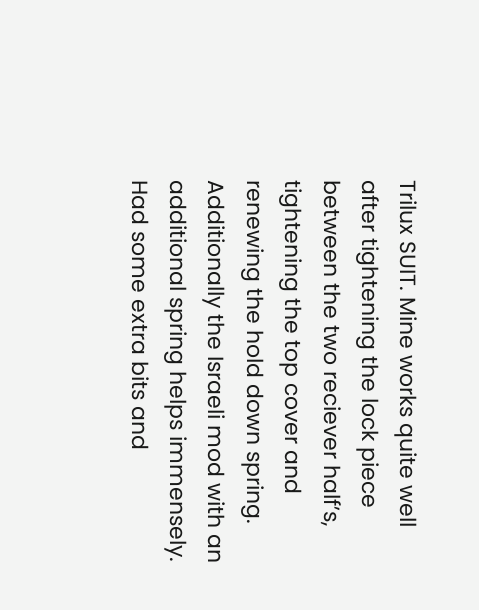Trilux SUIT. Mine works quite well after tightening the lock piece between the two reciever half’s, tightening the top cover and renewing the hold down spring. Additionally the Israeli mod with an additional spring helps immensely. Had some extra bits and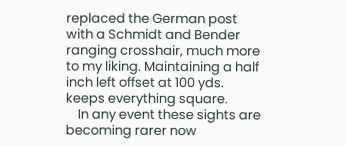replaced the German post with a Schmidt and Bender ranging crosshair, much more to my liking. Maintaining a half inch left offset at 100 yds. keeps everything square.
    In any event these sights are becoming rarer now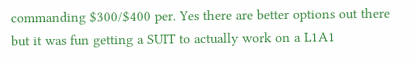commanding $300/$400 per. Yes there are better options out there but it was fun getting a SUIT to actually work on a L1A1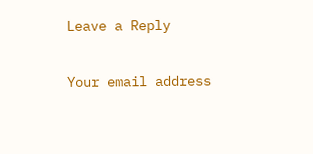Leave a Reply

Your email address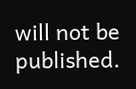will not be published.